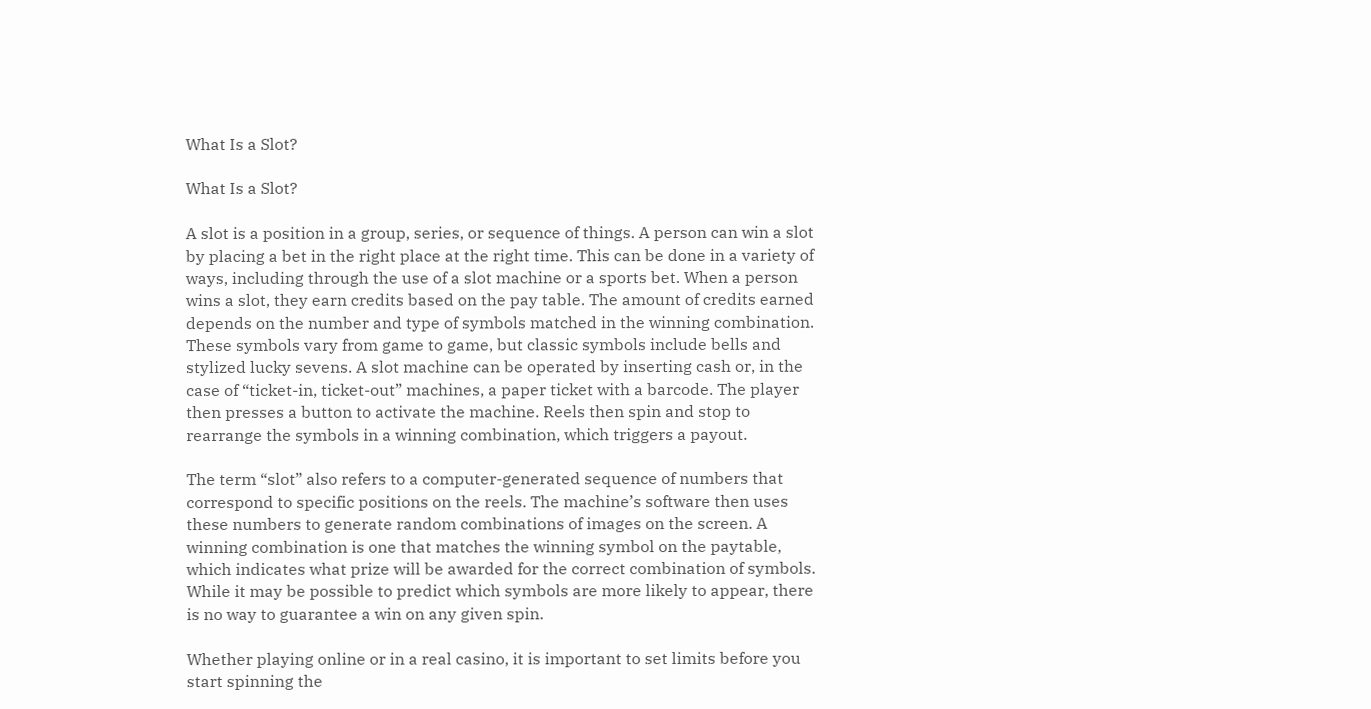What Is a Slot?

What Is a Slot?

A slot is a position in a group, series, or sequence of things. A person can win a slot by placing a bet in the right place at the right time. This can be done in a variety of ways, including through the use of a slot machine or a sports bet. When a person wins a slot, they earn credits based on the pay table. The amount of credits earned depends on the number and type of symbols matched in the winning combination. These symbols vary from game to game, but classic symbols include bells and stylized lucky sevens. A slot machine can be operated by inserting cash or, in the case of “ticket-in, ticket-out” machines, a paper ticket with a barcode. The player then presses a button to activate the machine. Reels then spin and stop to rearrange the symbols in a winning combination, which triggers a payout.

The term “slot” also refers to a computer-generated sequence of numbers that correspond to specific positions on the reels. The machine’s software then uses these numbers to generate random combinations of images on the screen. A winning combination is one that matches the winning symbol on the paytable, which indicates what prize will be awarded for the correct combination of symbols. While it may be possible to predict which symbols are more likely to appear, there is no way to guarantee a win on any given spin.

Whether playing online or in a real casino, it is important to set limits before you start spinning the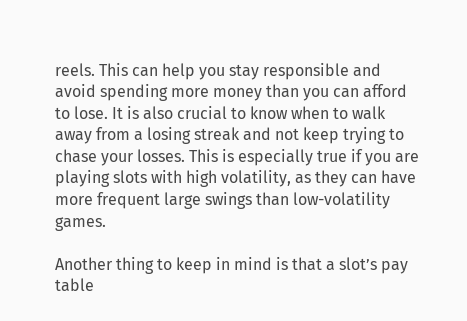reels. This can help you stay responsible and avoid spending more money than you can afford to lose. It is also crucial to know when to walk away from a losing streak and not keep trying to chase your losses. This is especially true if you are playing slots with high volatility, as they can have more frequent large swings than low-volatility games.

Another thing to keep in mind is that a slot’s pay table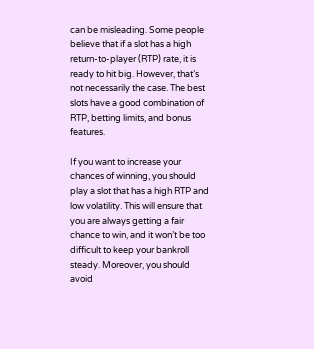can be misleading. Some people believe that if a slot has a high return-to-player (RTP) rate, it is ready to hit big. However, that’s not necessarily the case. The best slots have a good combination of RTP, betting limits, and bonus features.

If you want to increase your chances of winning, you should play a slot that has a high RTP and low volatility. This will ensure that you are always getting a fair chance to win, and it won’t be too difficult to keep your bankroll steady. Moreover, you should avoid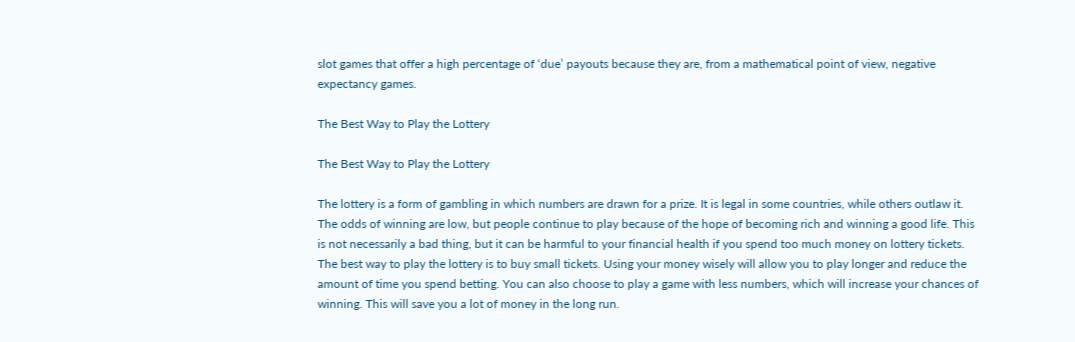slot games that offer a high percentage of ‘due’ payouts because they are, from a mathematical point of view, negative expectancy games.

The Best Way to Play the Lottery

The Best Way to Play the Lottery

The lottery is a form of gambling in which numbers are drawn for a prize. It is legal in some countries, while others outlaw it. The odds of winning are low, but people continue to play because of the hope of becoming rich and winning a good life. This is not necessarily a bad thing, but it can be harmful to your financial health if you spend too much money on lottery tickets. The best way to play the lottery is to buy small tickets. Using your money wisely will allow you to play longer and reduce the amount of time you spend betting. You can also choose to play a game with less numbers, which will increase your chances of winning. This will save you a lot of money in the long run.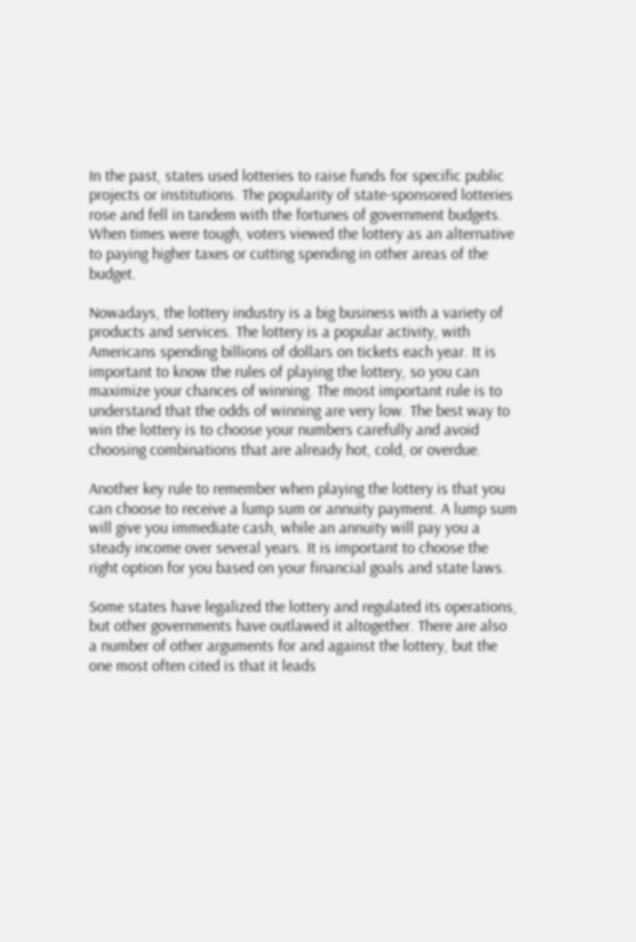In the past, states used lotteries to raise funds for specific public projects or institutions. The popularity of state-sponsored lotteries rose and fell in tandem with the fortunes of government budgets. When times were tough, voters viewed the lottery as an alternative to paying higher taxes or cutting spending in other areas of the budget.

Nowadays, the lottery industry is a big business with a variety of products and services. The lottery is a popular activity, with Americans spending billions of dollars on tickets each year. It is important to know the rules of playing the lottery, so you can maximize your chances of winning. The most important rule is to understand that the odds of winning are very low. The best way to win the lottery is to choose your numbers carefully and avoid choosing combinations that are already hot, cold, or overdue.

Another key rule to remember when playing the lottery is that you can choose to receive a lump sum or annuity payment. A lump sum will give you immediate cash, while an annuity will pay you a steady income over several years. It is important to choose the right option for you based on your financial goals and state laws.

Some states have legalized the lottery and regulated its operations, but other governments have outlawed it altogether. There are also a number of other arguments for and against the lottery, but the one most often cited is that it leads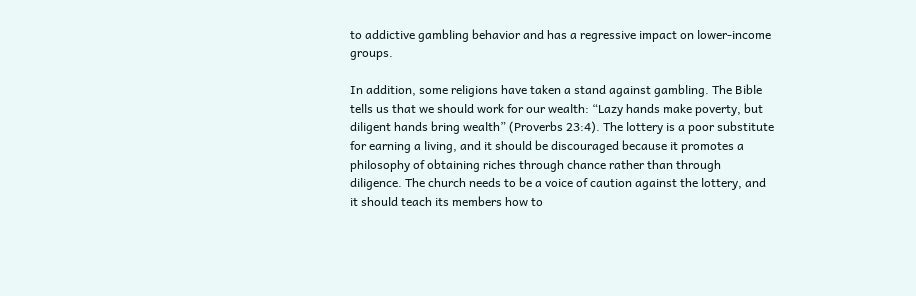to addictive gambling behavior and has a regressive impact on lower-income groups.

In addition, some religions have taken a stand against gambling. The Bible tells us that we should work for our wealth: “Lazy hands make poverty, but diligent hands bring wealth” (Proverbs 23:4). The lottery is a poor substitute for earning a living, and it should be discouraged because it promotes a philosophy of obtaining riches through chance rather than through diligence. The church needs to be a voice of caution against the lottery, and it should teach its members how to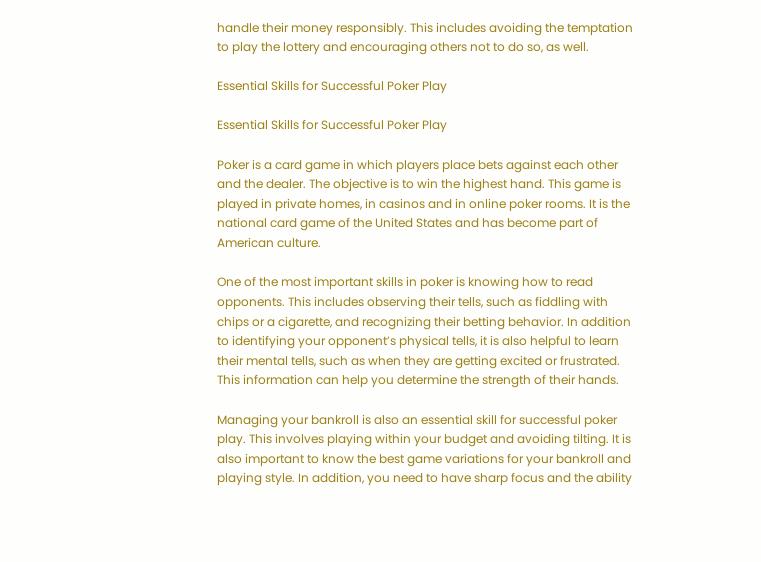handle their money responsibly. This includes avoiding the temptation to play the lottery and encouraging others not to do so, as well.

Essential Skills for Successful Poker Play

Essential Skills for Successful Poker Play

Poker is a card game in which players place bets against each other and the dealer. The objective is to win the highest hand. This game is played in private homes, in casinos and in online poker rooms. It is the national card game of the United States and has become part of American culture.

One of the most important skills in poker is knowing how to read opponents. This includes observing their tells, such as fiddling with chips or a cigarette, and recognizing their betting behavior. In addition to identifying your opponent’s physical tells, it is also helpful to learn their mental tells, such as when they are getting excited or frustrated. This information can help you determine the strength of their hands.

Managing your bankroll is also an essential skill for successful poker play. This involves playing within your budget and avoiding tilting. It is also important to know the best game variations for your bankroll and playing style. In addition, you need to have sharp focus and the ability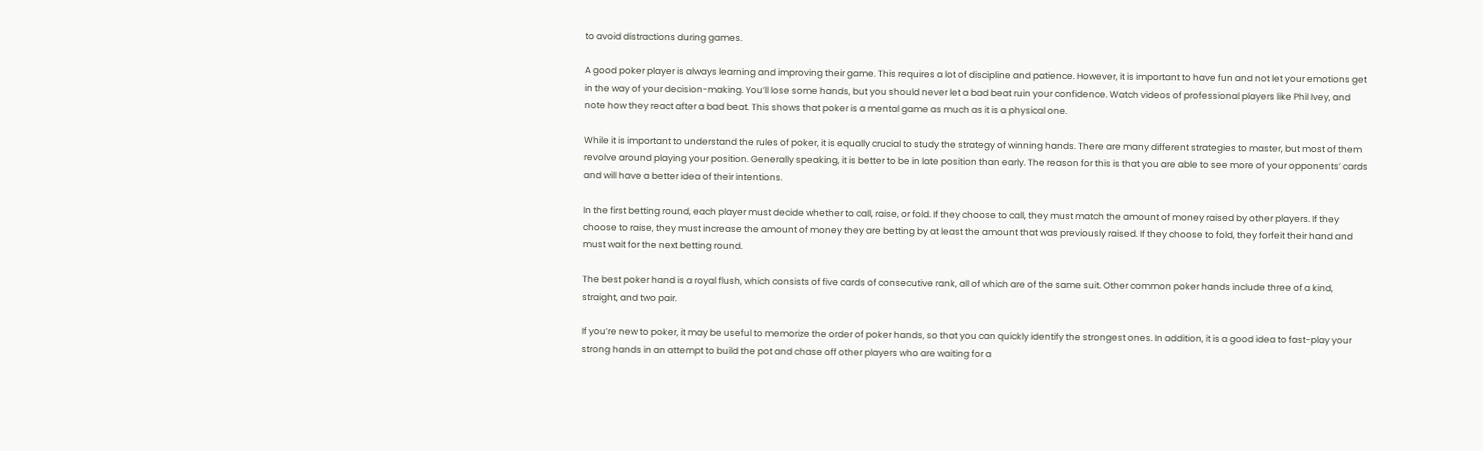to avoid distractions during games.

A good poker player is always learning and improving their game. This requires a lot of discipline and patience. However, it is important to have fun and not let your emotions get in the way of your decision-making. You’ll lose some hands, but you should never let a bad beat ruin your confidence. Watch videos of professional players like Phil Ivey, and note how they react after a bad beat. This shows that poker is a mental game as much as it is a physical one.

While it is important to understand the rules of poker, it is equally crucial to study the strategy of winning hands. There are many different strategies to master, but most of them revolve around playing your position. Generally speaking, it is better to be in late position than early. The reason for this is that you are able to see more of your opponents’ cards and will have a better idea of their intentions.

In the first betting round, each player must decide whether to call, raise, or fold. If they choose to call, they must match the amount of money raised by other players. If they choose to raise, they must increase the amount of money they are betting by at least the amount that was previously raised. If they choose to fold, they forfeit their hand and must wait for the next betting round.

The best poker hand is a royal flush, which consists of five cards of consecutive rank, all of which are of the same suit. Other common poker hands include three of a kind, straight, and two pair.

If you’re new to poker, it may be useful to memorize the order of poker hands, so that you can quickly identify the strongest ones. In addition, it is a good idea to fast-play your strong hands in an attempt to build the pot and chase off other players who are waiting for a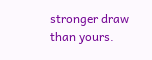stronger draw than yours.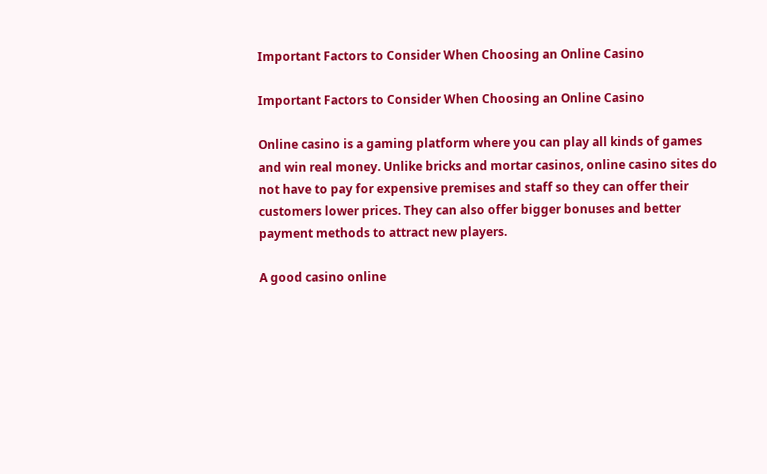Important Factors to Consider When Choosing an Online Casino

Important Factors to Consider When Choosing an Online Casino

Online casino is a gaming platform where you can play all kinds of games and win real money. Unlike bricks and mortar casinos, online casino sites do not have to pay for expensive premises and staff so they can offer their customers lower prices. They can also offer bigger bonuses and better payment methods to attract new players.

A good casino online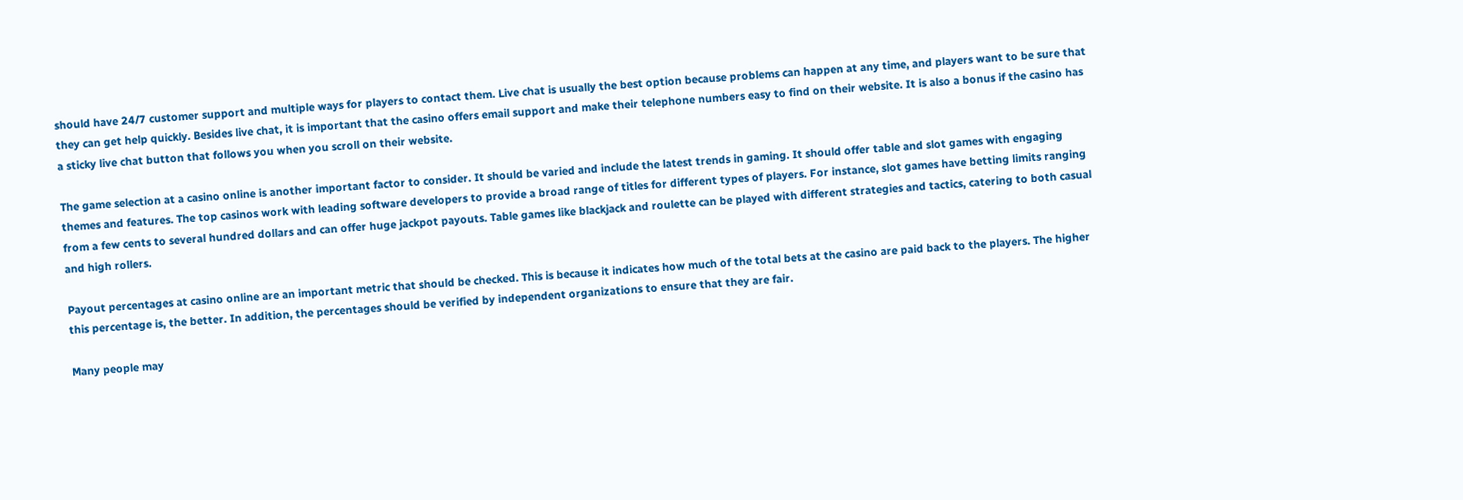should have 24/7 customer support and multiple ways for players to contact them. Live chat is usually the best option because problems can happen at any time, and players want to be sure that they can get help quickly. Besides live chat, it is important that the casino offers email support and make their telephone numbers easy to find on their website. It is also a bonus if the casino has a sticky live chat button that follows you when you scroll on their website.

The game selection at a casino online is another important factor to consider. It should be varied and include the latest trends in gaming. It should offer table and slot games with engaging themes and features. The top casinos work with leading software developers to provide a broad range of titles for different types of players. For instance, slot games have betting limits ranging from a few cents to several hundred dollars and can offer huge jackpot payouts. Table games like blackjack and roulette can be played with different strategies and tactics, catering to both casual and high rollers.

Payout percentages at casino online are an important metric that should be checked. This is because it indicates how much of the total bets at the casino are paid back to the players. The higher this percentage is, the better. In addition, the percentages should be verified by independent organizations to ensure that they are fair.

Many people may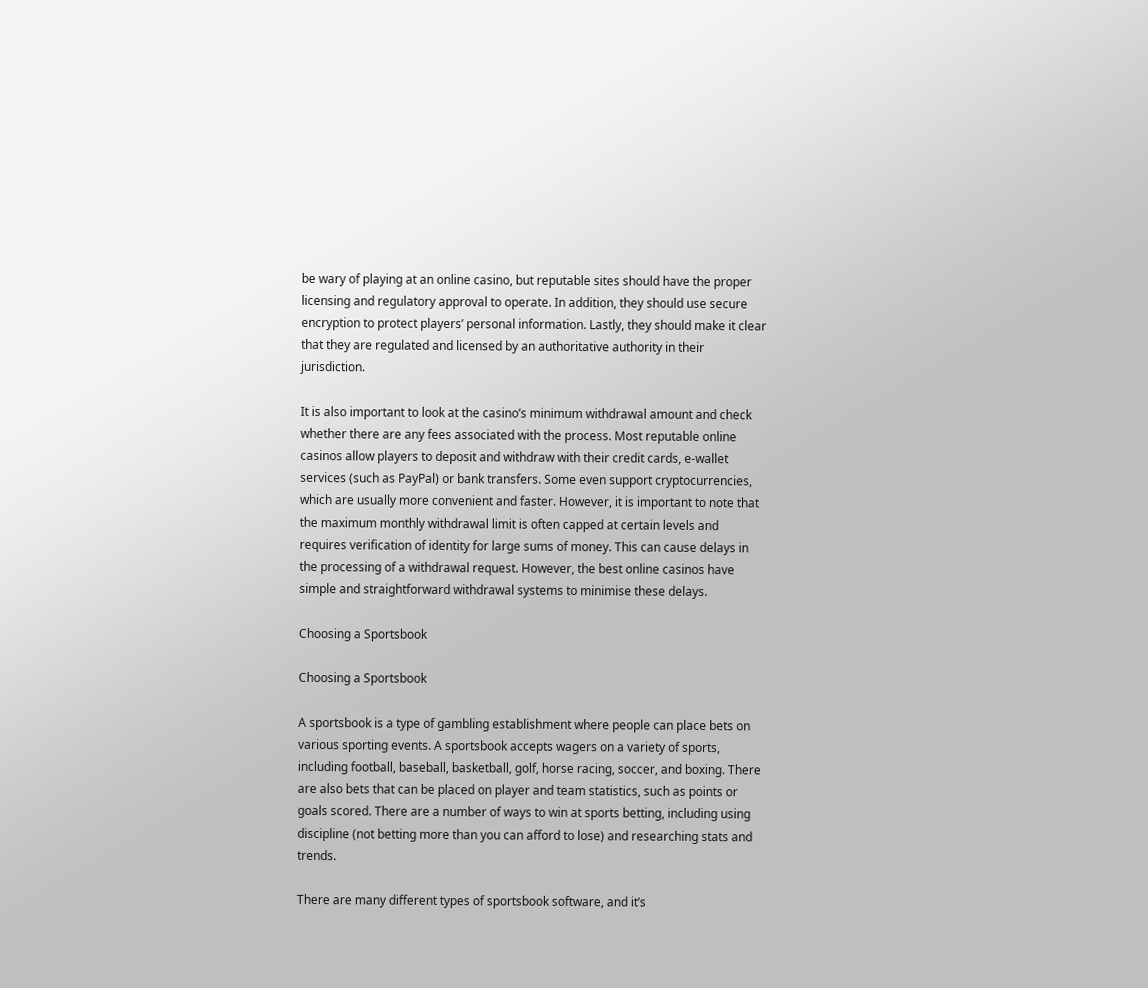be wary of playing at an online casino, but reputable sites should have the proper licensing and regulatory approval to operate. In addition, they should use secure encryption to protect players’ personal information. Lastly, they should make it clear that they are regulated and licensed by an authoritative authority in their jurisdiction.

It is also important to look at the casino’s minimum withdrawal amount and check whether there are any fees associated with the process. Most reputable online casinos allow players to deposit and withdraw with their credit cards, e-wallet services (such as PayPal) or bank transfers. Some even support cryptocurrencies, which are usually more convenient and faster. However, it is important to note that the maximum monthly withdrawal limit is often capped at certain levels and requires verification of identity for large sums of money. This can cause delays in the processing of a withdrawal request. However, the best online casinos have simple and straightforward withdrawal systems to minimise these delays.

Choosing a Sportsbook

Choosing a Sportsbook

A sportsbook is a type of gambling establishment where people can place bets on various sporting events. A sportsbook accepts wagers on a variety of sports, including football, baseball, basketball, golf, horse racing, soccer, and boxing. There are also bets that can be placed on player and team statistics, such as points or goals scored. There are a number of ways to win at sports betting, including using discipline (not betting more than you can afford to lose) and researching stats and trends.

There are many different types of sportsbook software, and it’s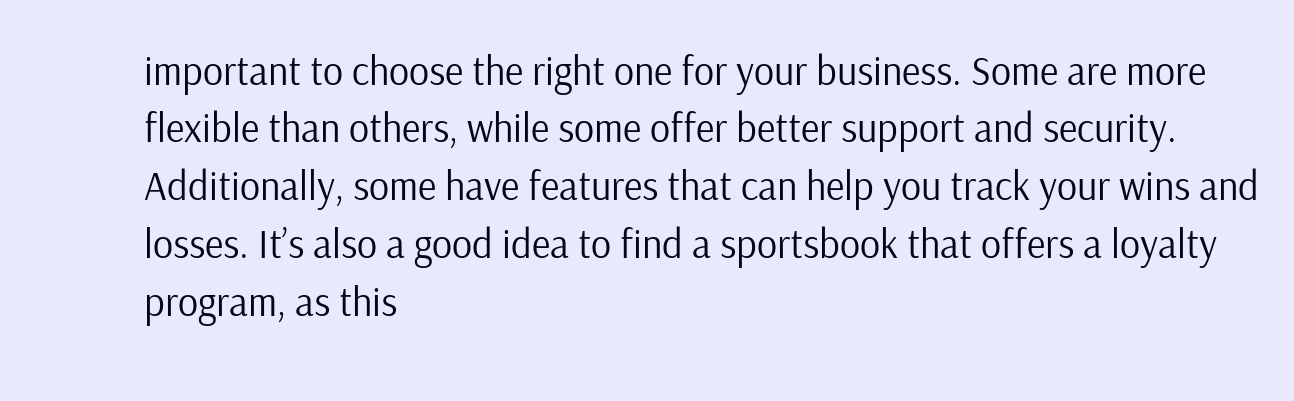important to choose the right one for your business. Some are more flexible than others, while some offer better support and security. Additionally, some have features that can help you track your wins and losses. It’s also a good idea to find a sportsbook that offers a loyalty program, as this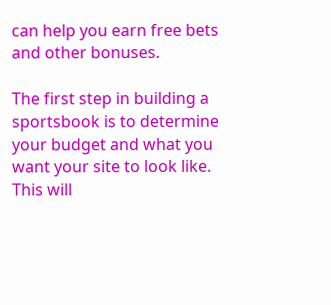can help you earn free bets and other bonuses.

The first step in building a sportsbook is to determine your budget and what you want your site to look like. This will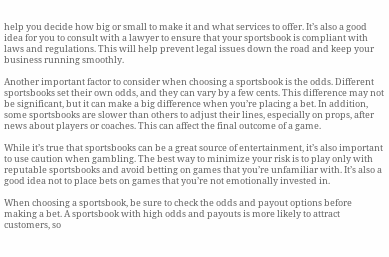help you decide how big or small to make it and what services to offer. It’s also a good idea for you to consult with a lawyer to ensure that your sportsbook is compliant with laws and regulations. This will help prevent legal issues down the road and keep your business running smoothly.

Another important factor to consider when choosing a sportsbook is the odds. Different sportsbooks set their own odds, and they can vary by a few cents. This difference may not be significant, but it can make a big difference when you’re placing a bet. In addition, some sportsbooks are slower than others to adjust their lines, especially on props, after news about players or coaches. This can affect the final outcome of a game.

While it’s true that sportsbooks can be a great source of entertainment, it’s also important to use caution when gambling. The best way to minimize your risk is to play only with reputable sportsbooks and avoid betting on games that you’re unfamiliar with. It’s also a good idea not to place bets on games that you’re not emotionally invested in.

When choosing a sportsbook, be sure to check the odds and payout options before making a bet. A sportsbook with high odds and payouts is more likely to attract customers, so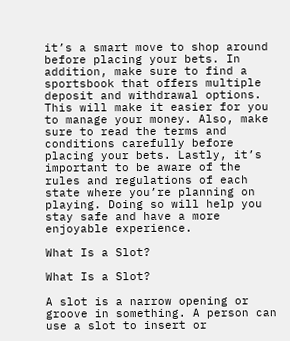it’s a smart move to shop around before placing your bets. In addition, make sure to find a sportsbook that offers multiple deposit and withdrawal options. This will make it easier for you to manage your money. Also, make sure to read the terms and conditions carefully before placing your bets. Lastly, it’s important to be aware of the rules and regulations of each state where you’re planning on playing. Doing so will help you stay safe and have a more enjoyable experience.

What Is a Slot?

What Is a Slot?

A slot is a narrow opening or groove in something. A person can use a slot to insert or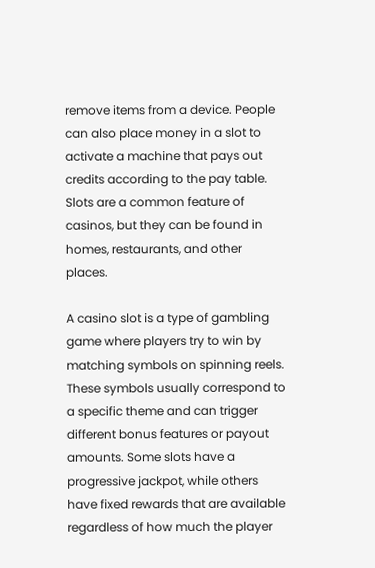remove items from a device. People can also place money in a slot to activate a machine that pays out credits according to the pay table. Slots are a common feature of casinos, but they can be found in homes, restaurants, and other places.

A casino slot is a type of gambling game where players try to win by matching symbols on spinning reels. These symbols usually correspond to a specific theme and can trigger different bonus features or payout amounts. Some slots have a progressive jackpot, while others have fixed rewards that are available regardless of how much the player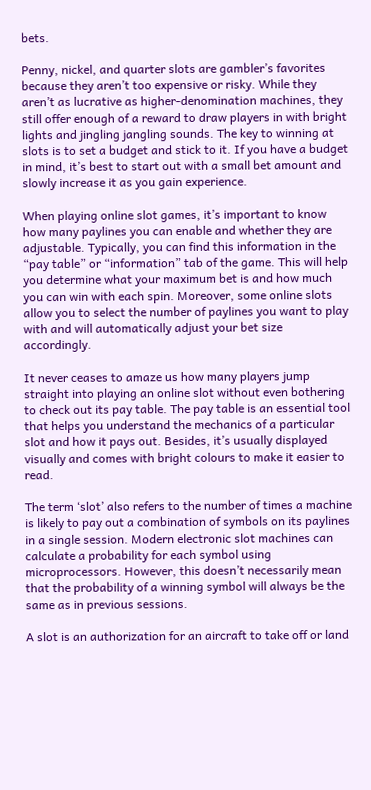bets.

Penny, nickel, and quarter slots are gambler’s favorites because they aren’t too expensive or risky. While they aren’t as lucrative as higher-denomination machines, they still offer enough of a reward to draw players in with bright lights and jingling jangling sounds. The key to winning at slots is to set a budget and stick to it. If you have a budget in mind, it’s best to start out with a small bet amount and slowly increase it as you gain experience.

When playing online slot games, it’s important to know how many paylines you can enable and whether they are adjustable. Typically, you can find this information in the “pay table” or “information” tab of the game. This will help you determine what your maximum bet is and how much you can win with each spin. Moreover, some online slots allow you to select the number of paylines you want to play with and will automatically adjust your bet size accordingly.

It never ceases to amaze us how many players jump straight into playing an online slot without even bothering to check out its pay table. The pay table is an essential tool that helps you understand the mechanics of a particular slot and how it pays out. Besides, it’s usually displayed visually and comes with bright colours to make it easier to read.

The term ‘slot’ also refers to the number of times a machine is likely to pay out a combination of symbols on its paylines in a single session. Modern electronic slot machines can calculate a probability for each symbol using microprocessors. However, this doesn’t necessarily mean that the probability of a winning symbol will always be the same as in previous sessions.

A slot is an authorization for an aircraft to take off or land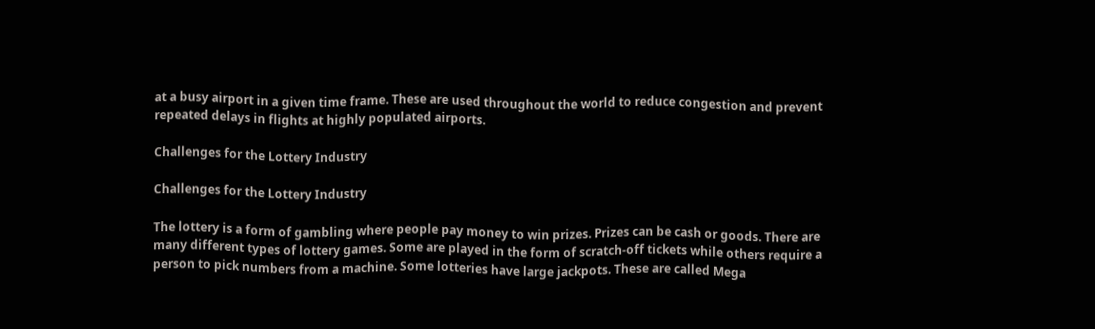at a busy airport in a given time frame. These are used throughout the world to reduce congestion and prevent repeated delays in flights at highly populated airports.

Challenges for the Lottery Industry

Challenges for the Lottery Industry

The lottery is a form of gambling where people pay money to win prizes. Prizes can be cash or goods. There are many different types of lottery games. Some are played in the form of scratch-off tickets while others require a person to pick numbers from a machine. Some lotteries have large jackpots. These are called Mega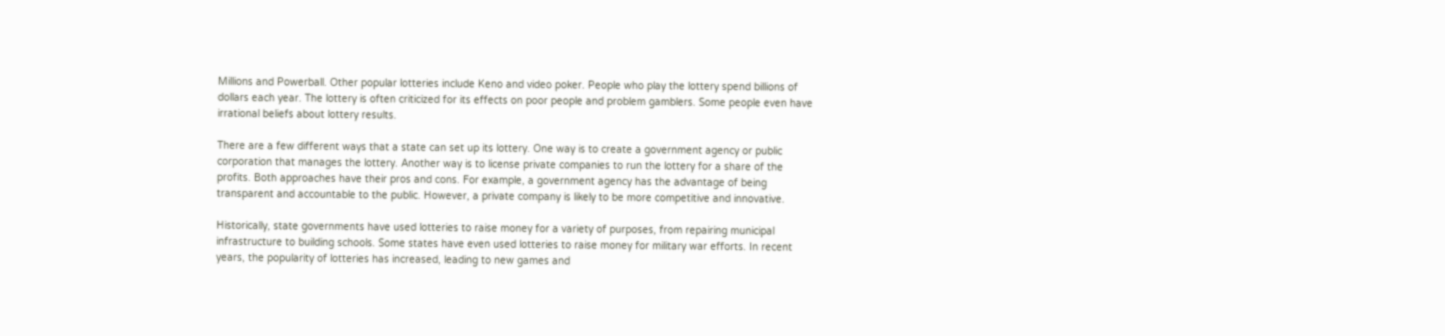Millions and Powerball. Other popular lotteries include Keno and video poker. People who play the lottery spend billions of dollars each year. The lottery is often criticized for its effects on poor people and problem gamblers. Some people even have irrational beliefs about lottery results.

There are a few different ways that a state can set up its lottery. One way is to create a government agency or public corporation that manages the lottery. Another way is to license private companies to run the lottery for a share of the profits. Both approaches have their pros and cons. For example, a government agency has the advantage of being transparent and accountable to the public. However, a private company is likely to be more competitive and innovative.

Historically, state governments have used lotteries to raise money for a variety of purposes, from repairing municipal infrastructure to building schools. Some states have even used lotteries to raise money for military war efforts. In recent years, the popularity of lotteries has increased, leading to new games and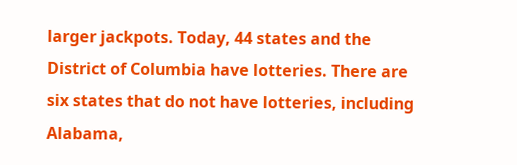larger jackpots. Today, 44 states and the District of Columbia have lotteries. There are six states that do not have lotteries, including Alabama,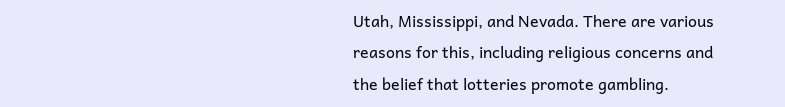Utah, Mississippi, and Nevada. There are various reasons for this, including religious concerns and the belief that lotteries promote gambling.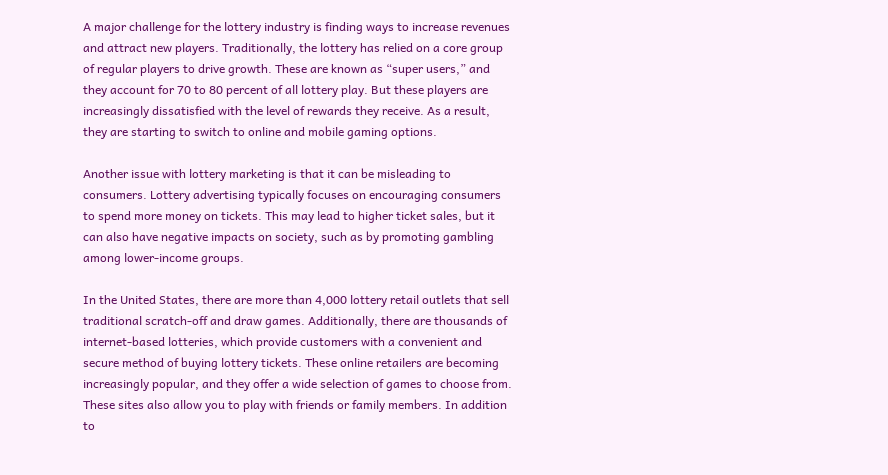A major challenge for the lottery industry is finding ways to increase revenues and attract new players. Traditionally, the lottery has relied on a core group of regular players to drive growth. These are known as “super users,” and they account for 70 to 80 percent of all lottery play. But these players are increasingly dissatisfied with the level of rewards they receive. As a result, they are starting to switch to online and mobile gaming options.

Another issue with lottery marketing is that it can be misleading to consumers. Lottery advertising typically focuses on encouraging consumers to spend more money on tickets. This may lead to higher ticket sales, but it can also have negative impacts on society, such as by promoting gambling among lower-income groups.

In the United States, there are more than 4,000 lottery retail outlets that sell traditional scratch-off and draw games. Additionally, there are thousands of internet-based lotteries, which provide customers with a convenient and secure method of buying lottery tickets. These online retailers are becoming increasingly popular, and they offer a wide selection of games to choose from. These sites also allow you to play with friends or family members. In addition to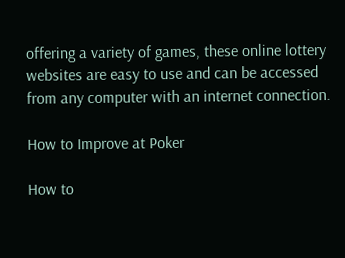offering a variety of games, these online lottery websites are easy to use and can be accessed from any computer with an internet connection.

How to Improve at Poker

How to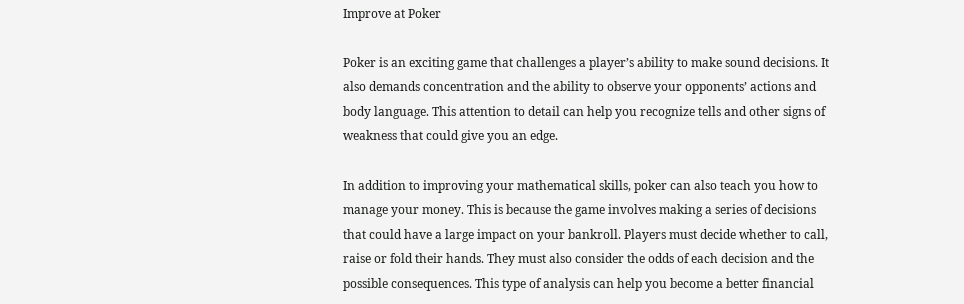Improve at Poker

Poker is an exciting game that challenges a player’s ability to make sound decisions. It also demands concentration and the ability to observe your opponents’ actions and body language. This attention to detail can help you recognize tells and other signs of weakness that could give you an edge.

In addition to improving your mathematical skills, poker can also teach you how to manage your money. This is because the game involves making a series of decisions that could have a large impact on your bankroll. Players must decide whether to call, raise or fold their hands. They must also consider the odds of each decision and the possible consequences. This type of analysis can help you become a better financial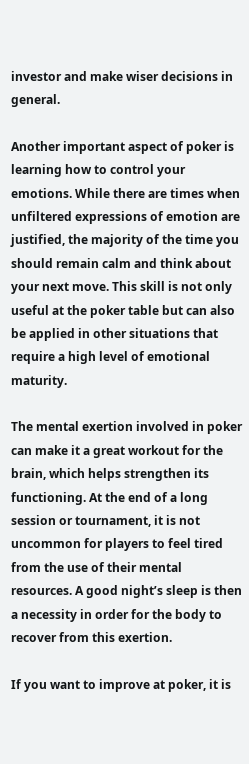investor and make wiser decisions in general.

Another important aspect of poker is learning how to control your emotions. While there are times when unfiltered expressions of emotion are justified, the majority of the time you should remain calm and think about your next move. This skill is not only useful at the poker table but can also be applied in other situations that require a high level of emotional maturity.

The mental exertion involved in poker can make it a great workout for the brain, which helps strengthen its functioning. At the end of a long session or tournament, it is not uncommon for players to feel tired from the use of their mental resources. A good night’s sleep is then a necessity in order for the body to recover from this exertion.

If you want to improve at poker, it is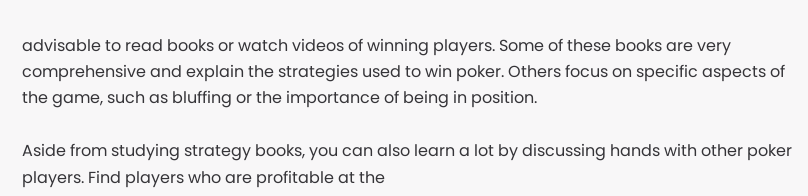advisable to read books or watch videos of winning players. Some of these books are very comprehensive and explain the strategies used to win poker. Others focus on specific aspects of the game, such as bluffing or the importance of being in position.

Aside from studying strategy books, you can also learn a lot by discussing hands with other poker players. Find players who are profitable at the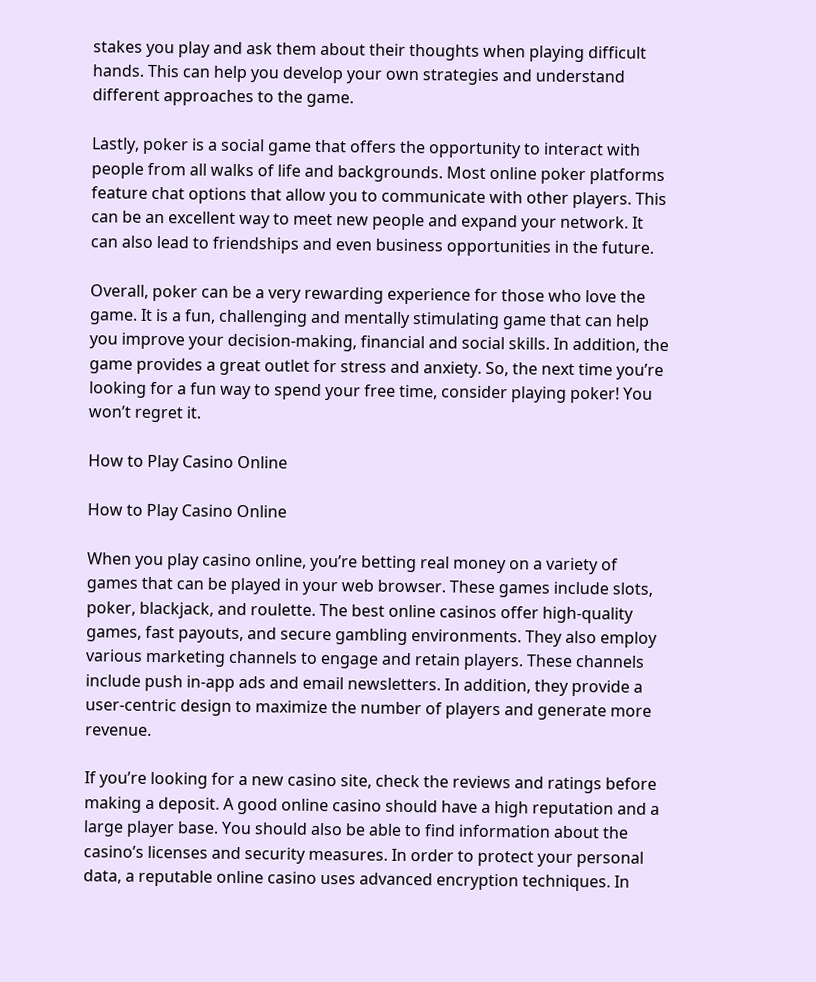stakes you play and ask them about their thoughts when playing difficult hands. This can help you develop your own strategies and understand different approaches to the game.

Lastly, poker is a social game that offers the opportunity to interact with people from all walks of life and backgrounds. Most online poker platforms feature chat options that allow you to communicate with other players. This can be an excellent way to meet new people and expand your network. It can also lead to friendships and even business opportunities in the future.

Overall, poker can be a very rewarding experience for those who love the game. It is a fun, challenging and mentally stimulating game that can help you improve your decision-making, financial and social skills. In addition, the game provides a great outlet for stress and anxiety. So, the next time you’re looking for a fun way to spend your free time, consider playing poker! You won’t regret it.

How to Play Casino Online

How to Play Casino Online

When you play casino online, you’re betting real money on a variety of games that can be played in your web browser. These games include slots, poker, blackjack, and roulette. The best online casinos offer high-quality games, fast payouts, and secure gambling environments. They also employ various marketing channels to engage and retain players. These channels include push in-app ads and email newsletters. In addition, they provide a user-centric design to maximize the number of players and generate more revenue.

If you’re looking for a new casino site, check the reviews and ratings before making a deposit. A good online casino should have a high reputation and a large player base. You should also be able to find information about the casino’s licenses and security measures. In order to protect your personal data, a reputable online casino uses advanced encryption techniques. In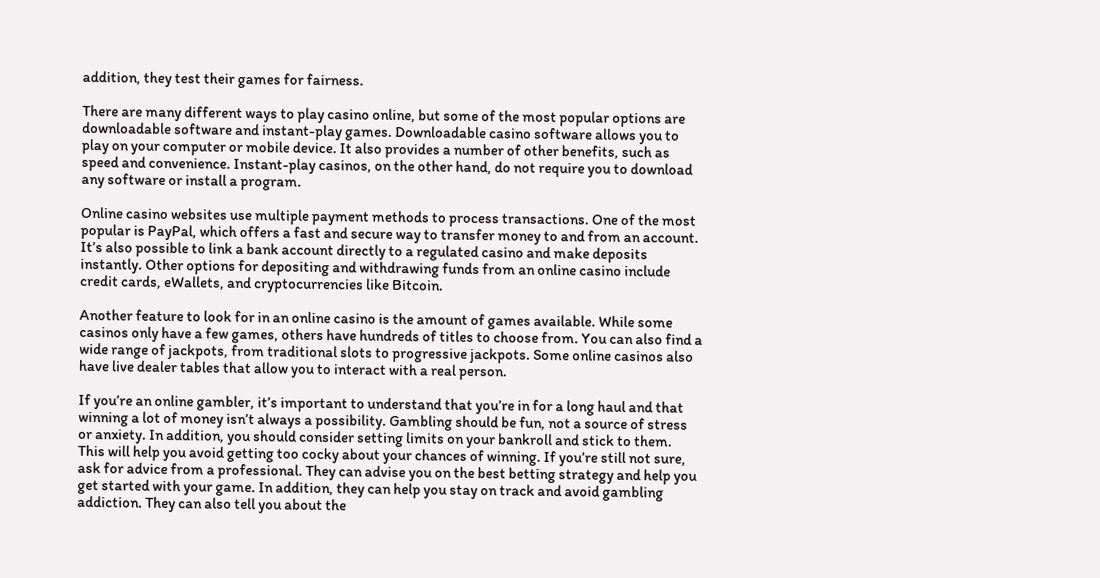addition, they test their games for fairness.

There are many different ways to play casino online, but some of the most popular options are downloadable software and instant-play games. Downloadable casino software allows you to play on your computer or mobile device. It also provides a number of other benefits, such as speed and convenience. Instant-play casinos, on the other hand, do not require you to download any software or install a program.

Online casino websites use multiple payment methods to process transactions. One of the most popular is PayPal, which offers a fast and secure way to transfer money to and from an account. It’s also possible to link a bank account directly to a regulated casino and make deposits instantly. Other options for depositing and withdrawing funds from an online casino include credit cards, eWallets, and cryptocurrencies like Bitcoin.

Another feature to look for in an online casino is the amount of games available. While some casinos only have a few games, others have hundreds of titles to choose from. You can also find a wide range of jackpots, from traditional slots to progressive jackpots. Some online casinos also have live dealer tables that allow you to interact with a real person.

If you’re an online gambler, it’s important to understand that you’re in for a long haul and that winning a lot of money isn’t always a possibility. Gambling should be fun, not a source of stress or anxiety. In addition, you should consider setting limits on your bankroll and stick to them. This will help you avoid getting too cocky about your chances of winning. If you’re still not sure, ask for advice from a professional. They can advise you on the best betting strategy and help you get started with your game. In addition, they can help you stay on track and avoid gambling addiction. They can also tell you about the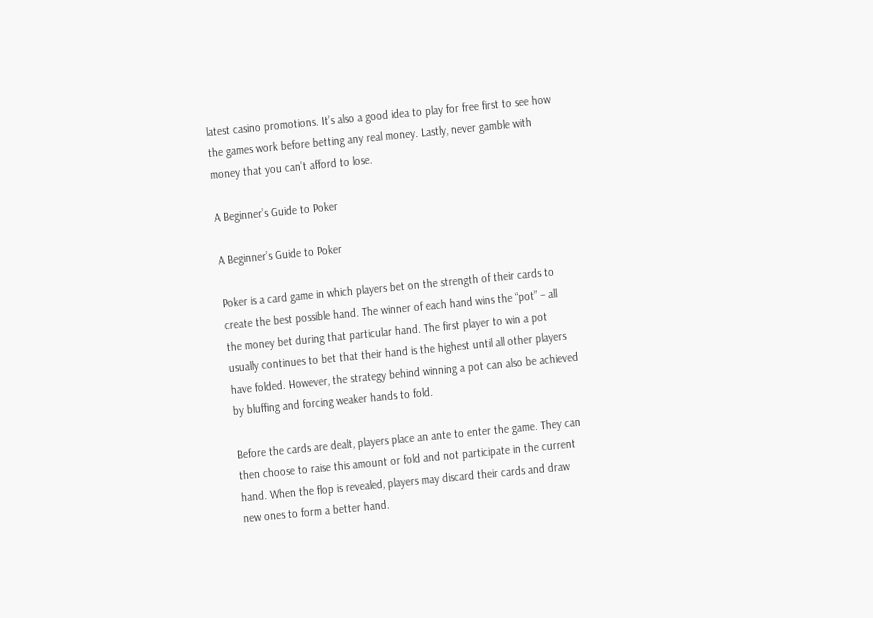latest casino promotions. It’s also a good idea to play for free first to see how the games work before betting any real money. Lastly, never gamble with money that you can’t afford to lose.

A Beginner’s Guide to Poker

A Beginner’s Guide to Poker

Poker is a card game in which players bet on the strength of their cards to create the best possible hand. The winner of each hand wins the “pot” – all the money bet during that particular hand. The first player to win a pot usually continues to bet that their hand is the highest until all other players have folded. However, the strategy behind winning a pot can also be achieved by bluffing and forcing weaker hands to fold.

Before the cards are dealt, players place an ante to enter the game. They can then choose to raise this amount or fold and not participate in the current hand. When the flop is revealed, players may discard their cards and draw new ones to form a better hand.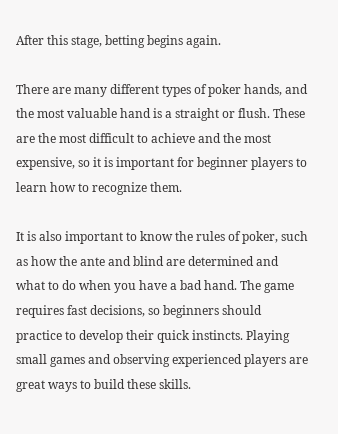After this stage, betting begins again.

There are many different types of poker hands, and the most valuable hand is a straight or flush. These are the most difficult to achieve and the most expensive, so it is important for beginner players to learn how to recognize them.

It is also important to know the rules of poker, such as how the ante and blind are determined and what to do when you have a bad hand. The game requires fast decisions, so beginners should practice to develop their quick instincts. Playing small games and observing experienced players are great ways to build these skills.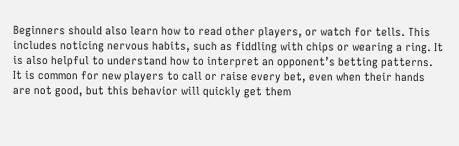Beginners should also learn how to read other players, or watch for tells. This includes noticing nervous habits, such as fiddling with chips or wearing a ring. It is also helpful to understand how to interpret an opponent’s betting patterns. It is common for new players to call or raise every bet, even when their hands are not good, but this behavior will quickly get them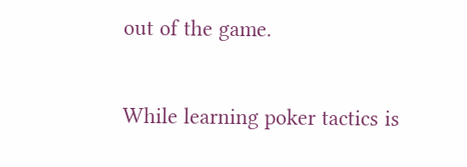out of the game.

While learning poker tactics is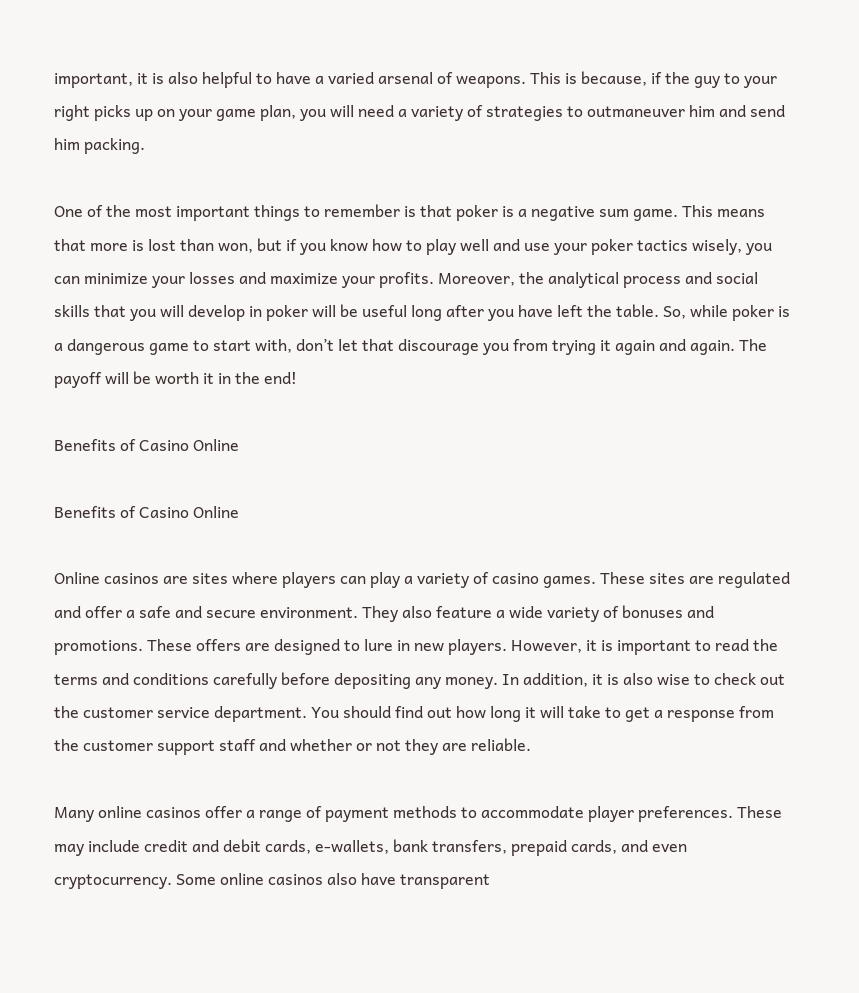important, it is also helpful to have a varied arsenal of weapons. This is because, if the guy to your right picks up on your game plan, you will need a variety of strategies to outmaneuver him and send him packing.

One of the most important things to remember is that poker is a negative sum game. This means that more is lost than won, but if you know how to play well and use your poker tactics wisely, you can minimize your losses and maximize your profits. Moreover, the analytical process and social skills that you will develop in poker will be useful long after you have left the table. So, while poker is a dangerous game to start with, don’t let that discourage you from trying it again and again. The payoff will be worth it in the end!

Benefits of Casino Online

Benefits of Casino Online

Online casinos are sites where players can play a variety of casino games. These sites are regulated and offer a safe and secure environment. They also feature a wide variety of bonuses and promotions. These offers are designed to lure in new players. However, it is important to read the terms and conditions carefully before depositing any money. In addition, it is also wise to check out the customer service department. You should find out how long it will take to get a response from the customer support staff and whether or not they are reliable.

Many online casinos offer a range of payment methods to accommodate player preferences. These may include credit and debit cards, e-wallets, bank transfers, prepaid cards, and even cryptocurrency. Some online casinos also have transparent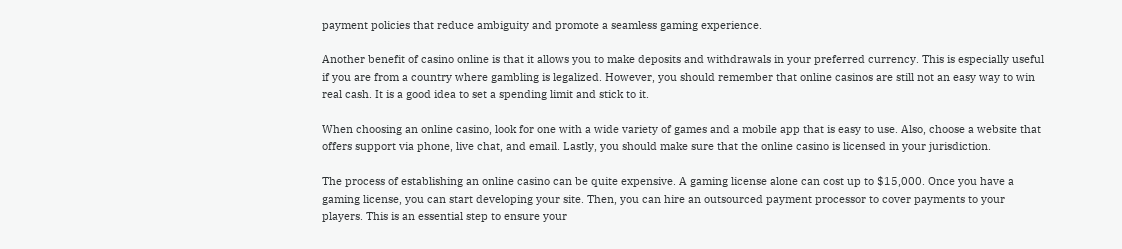payment policies that reduce ambiguity and promote a seamless gaming experience.

Another benefit of casino online is that it allows you to make deposits and withdrawals in your preferred currency. This is especially useful if you are from a country where gambling is legalized. However, you should remember that online casinos are still not an easy way to win real cash. It is a good idea to set a spending limit and stick to it.

When choosing an online casino, look for one with a wide variety of games and a mobile app that is easy to use. Also, choose a website that offers support via phone, live chat, and email. Lastly, you should make sure that the online casino is licensed in your jurisdiction.

The process of establishing an online casino can be quite expensive. A gaming license alone can cost up to $15,000. Once you have a gaming license, you can start developing your site. Then, you can hire an outsourced payment processor to cover payments to your players. This is an essential step to ensure your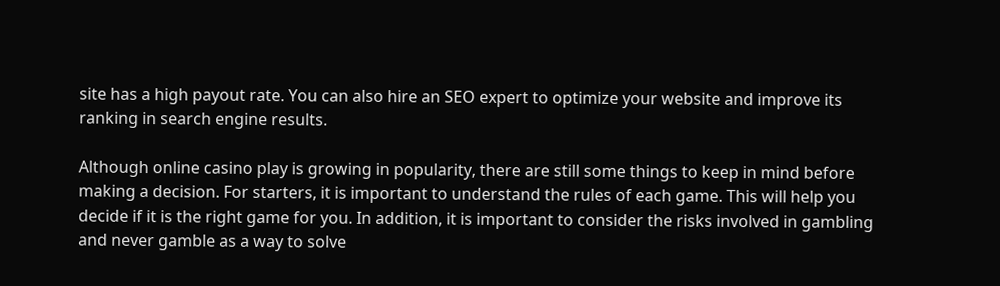site has a high payout rate. You can also hire an SEO expert to optimize your website and improve its ranking in search engine results.

Although online casino play is growing in popularity, there are still some things to keep in mind before making a decision. For starters, it is important to understand the rules of each game. This will help you decide if it is the right game for you. In addition, it is important to consider the risks involved in gambling and never gamble as a way to solve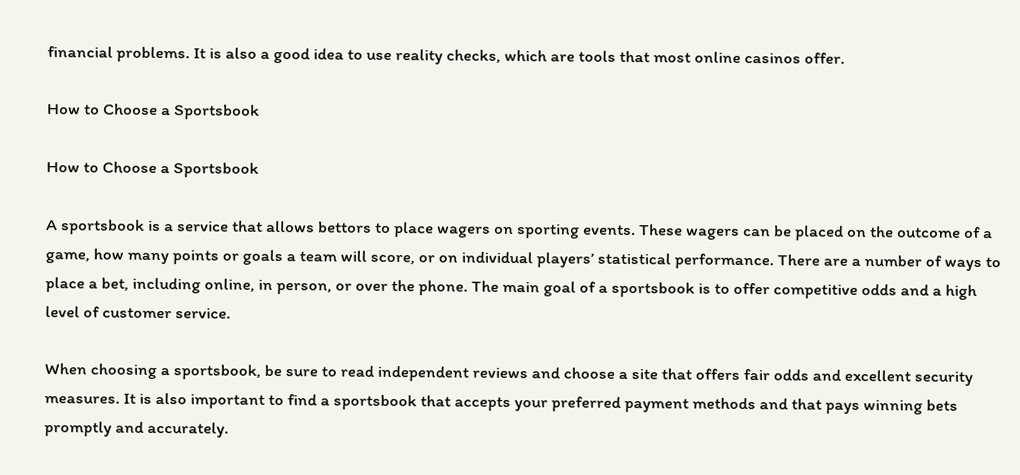financial problems. It is also a good idea to use reality checks, which are tools that most online casinos offer.

How to Choose a Sportsbook

How to Choose a Sportsbook

A sportsbook is a service that allows bettors to place wagers on sporting events. These wagers can be placed on the outcome of a game, how many points or goals a team will score, or on individual players’ statistical performance. There are a number of ways to place a bet, including online, in person, or over the phone. The main goal of a sportsbook is to offer competitive odds and a high level of customer service.

When choosing a sportsbook, be sure to read independent reviews and choose a site that offers fair odds and excellent security measures. It is also important to find a sportsbook that accepts your preferred payment methods and that pays winning bets promptly and accurately.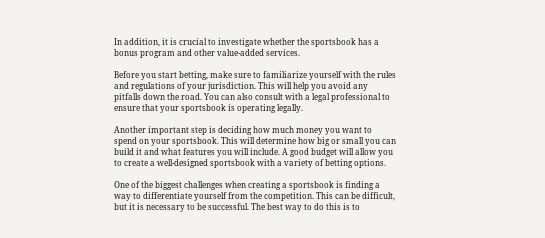In addition, it is crucial to investigate whether the sportsbook has a bonus program and other value-added services.

Before you start betting, make sure to familiarize yourself with the rules and regulations of your jurisdiction. This will help you avoid any pitfalls down the road. You can also consult with a legal professional to ensure that your sportsbook is operating legally.

Another important step is deciding how much money you want to spend on your sportsbook. This will determine how big or small you can build it and what features you will include. A good budget will allow you to create a well-designed sportsbook with a variety of betting options.

One of the biggest challenges when creating a sportsbook is finding a way to differentiate yourself from the competition. This can be difficult, but it is necessary to be successful. The best way to do this is to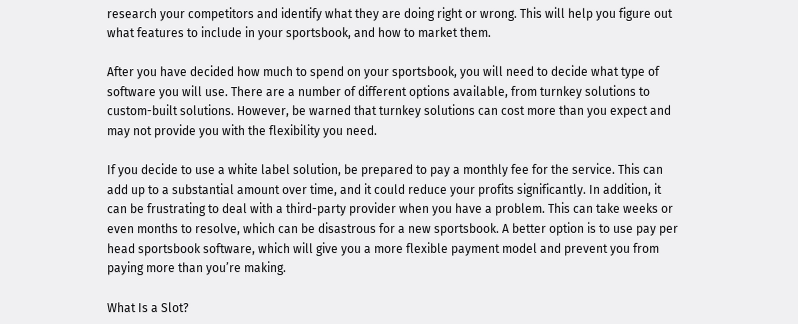research your competitors and identify what they are doing right or wrong. This will help you figure out what features to include in your sportsbook, and how to market them.

After you have decided how much to spend on your sportsbook, you will need to decide what type of software you will use. There are a number of different options available, from turnkey solutions to custom-built solutions. However, be warned that turnkey solutions can cost more than you expect and may not provide you with the flexibility you need.

If you decide to use a white label solution, be prepared to pay a monthly fee for the service. This can add up to a substantial amount over time, and it could reduce your profits significantly. In addition, it can be frustrating to deal with a third-party provider when you have a problem. This can take weeks or even months to resolve, which can be disastrous for a new sportsbook. A better option is to use pay per head sportsbook software, which will give you a more flexible payment model and prevent you from paying more than you’re making.

What Is a Slot?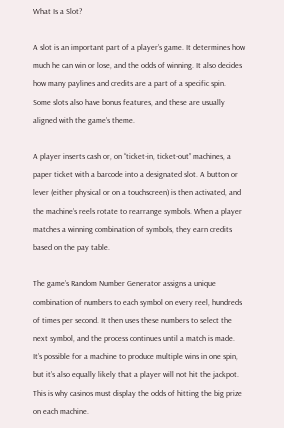What Is a Slot?

A slot is an important part of a player’s game. It determines how much he can win or lose, and the odds of winning. It also decides how many paylines and credits are a part of a specific spin. Some slots also have bonus features, and these are usually aligned with the game’s theme.

A player inserts cash or, on “ticket-in, ticket-out” machines, a paper ticket with a barcode into a designated slot. A button or lever (either physical or on a touchscreen) is then activated, and the machine’s reels rotate to rearrange symbols. When a player matches a winning combination of symbols, they earn credits based on the pay table.

The game’s Random Number Generator assigns a unique combination of numbers to each symbol on every reel, hundreds of times per second. It then uses these numbers to select the next symbol, and the process continues until a match is made. It’s possible for a machine to produce multiple wins in one spin, but it’s also equally likely that a player will not hit the jackpot. This is why casinos must display the odds of hitting the big prize on each machine.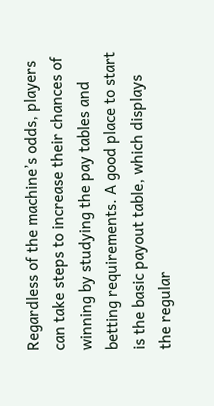Regardless of the machine’s odds, players can take steps to increase their chances of winning by studying the pay tables and betting requirements. A good place to start is the basic payout table, which displays the regular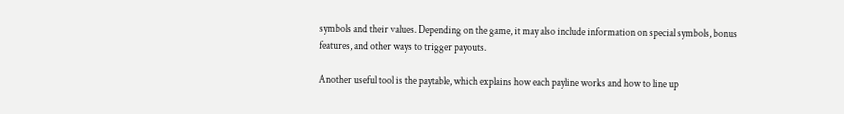symbols and their values. Depending on the game, it may also include information on special symbols, bonus features, and other ways to trigger payouts.

Another useful tool is the paytable, which explains how each payline works and how to line up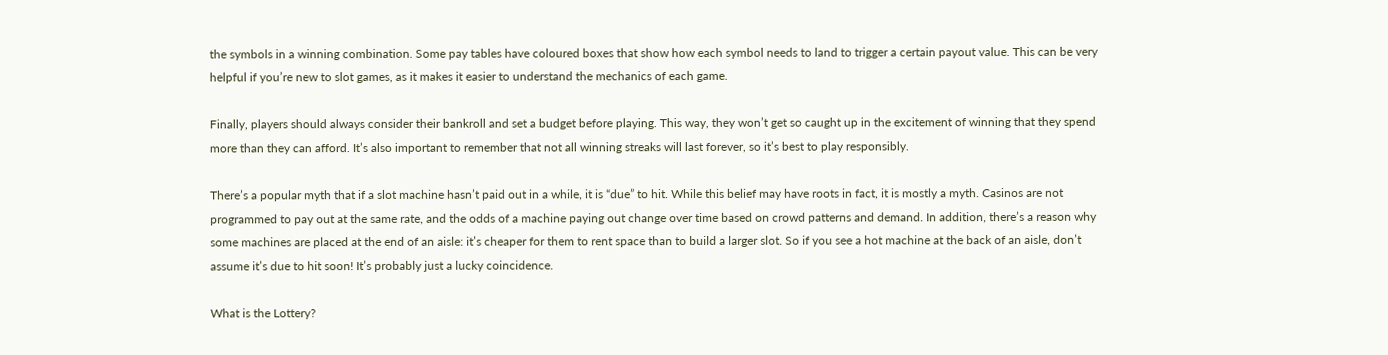the symbols in a winning combination. Some pay tables have coloured boxes that show how each symbol needs to land to trigger a certain payout value. This can be very helpful if you’re new to slot games, as it makes it easier to understand the mechanics of each game.

Finally, players should always consider their bankroll and set a budget before playing. This way, they won’t get so caught up in the excitement of winning that they spend more than they can afford. It’s also important to remember that not all winning streaks will last forever, so it’s best to play responsibly.

There’s a popular myth that if a slot machine hasn’t paid out in a while, it is “due” to hit. While this belief may have roots in fact, it is mostly a myth. Casinos are not programmed to pay out at the same rate, and the odds of a machine paying out change over time based on crowd patterns and demand. In addition, there’s a reason why some machines are placed at the end of an aisle: it’s cheaper for them to rent space than to build a larger slot. So if you see a hot machine at the back of an aisle, don’t assume it’s due to hit soon! It’s probably just a lucky coincidence.

What is the Lottery?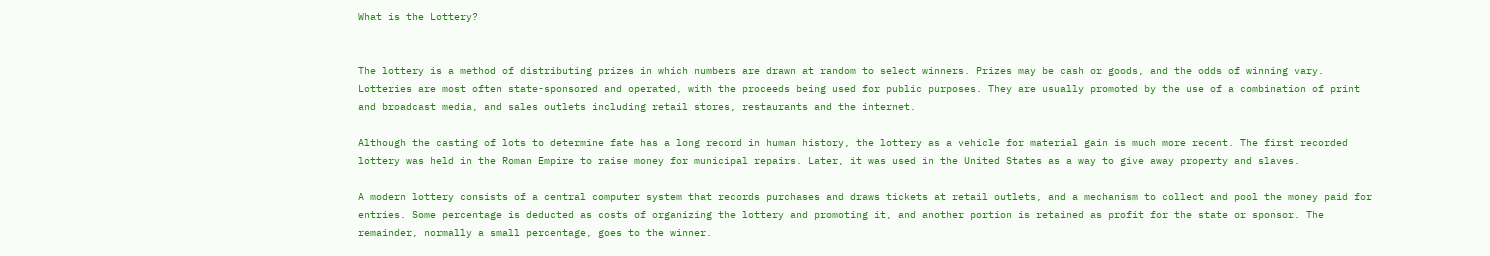What is the Lottery?


The lottery is a method of distributing prizes in which numbers are drawn at random to select winners. Prizes may be cash or goods, and the odds of winning vary. Lotteries are most often state-sponsored and operated, with the proceeds being used for public purposes. They are usually promoted by the use of a combination of print and broadcast media, and sales outlets including retail stores, restaurants and the internet.

Although the casting of lots to determine fate has a long record in human history, the lottery as a vehicle for material gain is much more recent. The first recorded lottery was held in the Roman Empire to raise money for municipal repairs. Later, it was used in the United States as a way to give away property and slaves.

A modern lottery consists of a central computer system that records purchases and draws tickets at retail outlets, and a mechanism to collect and pool the money paid for entries. Some percentage is deducted as costs of organizing the lottery and promoting it, and another portion is retained as profit for the state or sponsor. The remainder, normally a small percentage, goes to the winner.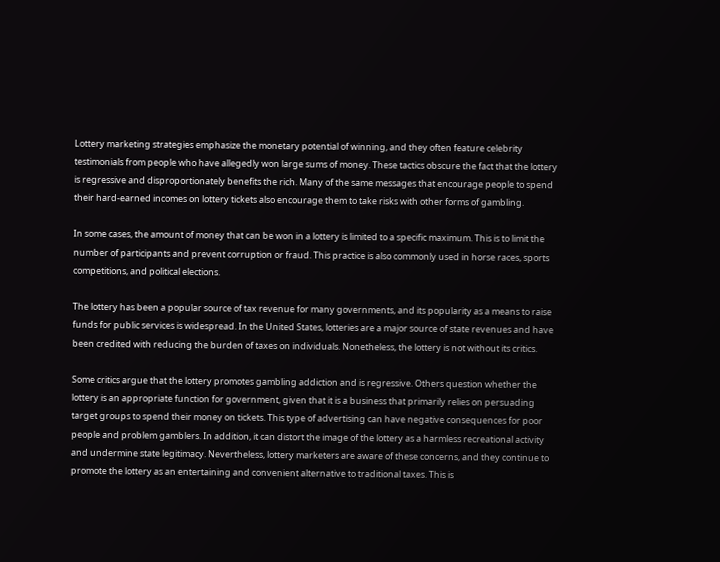Lottery marketing strategies emphasize the monetary potential of winning, and they often feature celebrity testimonials from people who have allegedly won large sums of money. These tactics obscure the fact that the lottery is regressive and disproportionately benefits the rich. Many of the same messages that encourage people to spend their hard-earned incomes on lottery tickets also encourage them to take risks with other forms of gambling.

In some cases, the amount of money that can be won in a lottery is limited to a specific maximum. This is to limit the number of participants and prevent corruption or fraud. This practice is also commonly used in horse races, sports competitions, and political elections.

The lottery has been a popular source of tax revenue for many governments, and its popularity as a means to raise funds for public services is widespread. In the United States, lotteries are a major source of state revenues and have been credited with reducing the burden of taxes on individuals. Nonetheless, the lottery is not without its critics.

Some critics argue that the lottery promotes gambling addiction and is regressive. Others question whether the lottery is an appropriate function for government, given that it is a business that primarily relies on persuading target groups to spend their money on tickets. This type of advertising can have negative consequences for poor people and problem gamblers. In addition, it can distort the image of the lottery as a harmless recreational activity and undermine state legitimacy. Nevertheless, lottery marketers are aware of these concerns, and they continue to promote the lottery as an entertaining and convenient alternative to traditional taxes. This is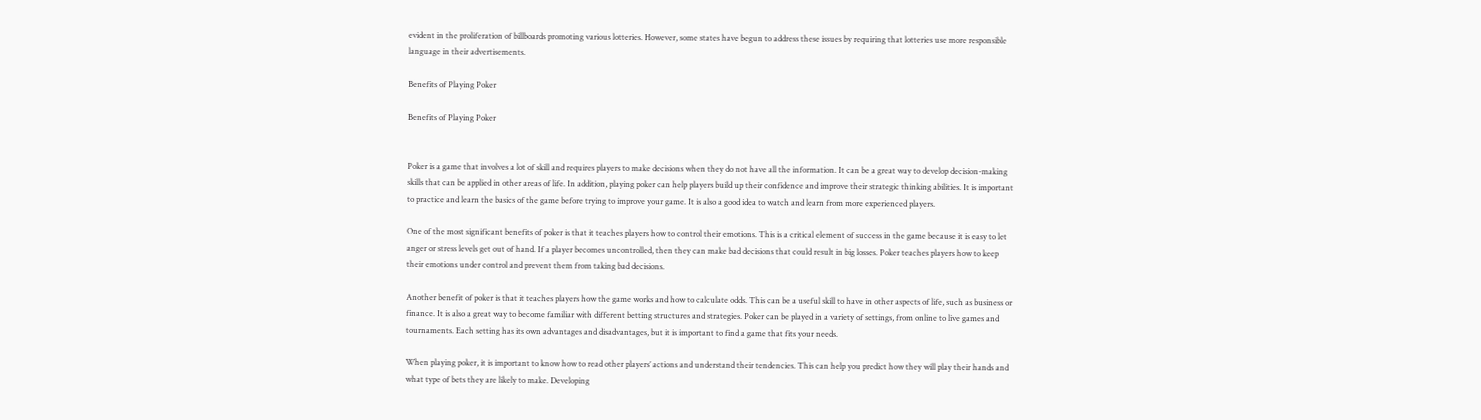evident in the proliferation of billboards promoting various lotteries. However, some states have begun to address these issues by requiring that lotteries use more responsible language in their advertisements.

Benefits of Playing Poker

Benefits of Playing Poker


Poker is a game that involves a lot of skill and requires players to make decisions when they do not have all the information. It can be a great way to develop decision-making skills that can be applied in other areas of life. In addition, playing poker can help players build up their confidence and improve their strategic thinking abilities. It is important to practice and learn the basics of the game before trying to improve your game. It is also a good idea to watch and learn from more experienced players.

One of the most significant benefits of poker is that it teaches players how to control their emotions. This is a critical element of success in the game because it is easy to let anger or stress levels get out of hand. If a player becomes uncontrolled, then they can make bad decisions that could result in big losses. Poker teaches players how to keep their emotions under control and prevent them from taking bad decisions.

Another benefit of poker is that it teaches players how the game works and how to calculate odds. This can be a useful skill to have in other aspects of life, such as business or finance. It is also a great way to become familiar with different betting structures and strategies. Poker can be played in a variety of settings, from online to live games and tournaments. Each setting has its own advantages and disadvantages, but it is important to find a game that fits your needs.

When playing poker, it is important to know how to read other players’ actions and understand their tendencies. This can help you predict how they will play their hands and what type of bets they are likely to make. Developing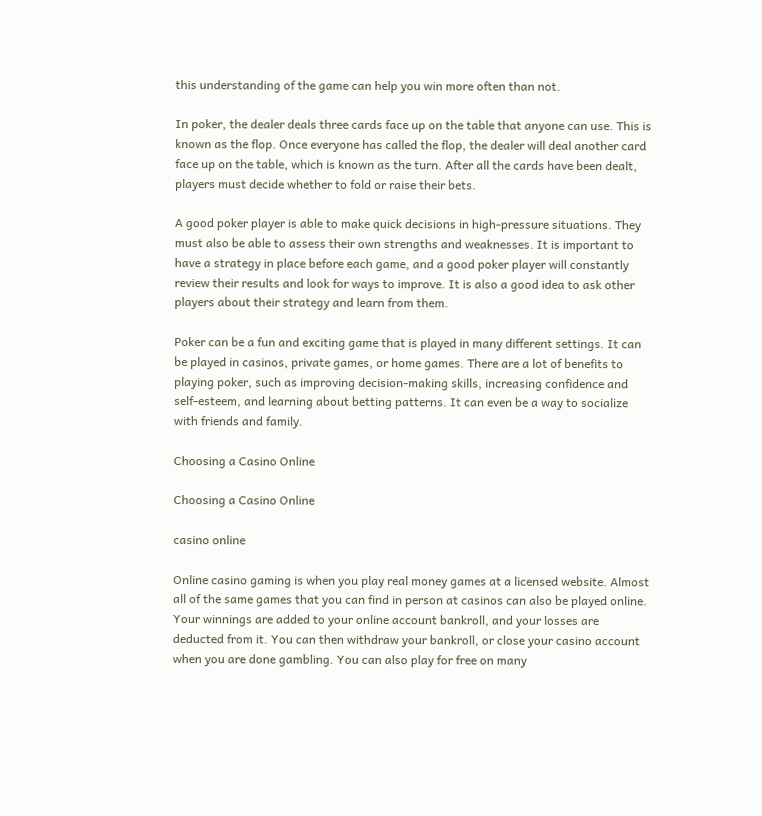this understanding of the game can help you win more often than not.

In poker, the dealer deals three cards face up on the table that anyone can use. This is known as the flop. Once everyone has called the flop, the dealer will deal another card face up on the table, which is known as the turn. After all the cards have been dealt, players must decide whether to fold or raise their bets.

A good poker player is able to make quick decisions in high-pressure situations. They must also be able to assess their own strengths and weaknesses. It is important to have a strategy in place before each game, and a good poker player will constantly review their results and look for ways to improve. It is also a good idea to ask other players about their strategy and learn from them.

Poker can be a fun and exciting game that is played in many different settings. It can be played in casinos, private games, or home games. There are a lot of benefits to playing poker, such as improving decision-making skills, increasing confidence and self-esteem, and learning about betting patterns. It can even be a way to socialize with friends and family.

Choosing a Casino Online

Choosing a Casino Online

casino online

Online casino gaming is when you play real money games at a licensed website. Almost all of the same games that you can find in person at casinos can also be played online. Your winnings are added to your online account bankroll, and your losses are deducted from it. You can then withdraw your bankroll, or close your casino account when you are done gambling. You can also play for free on many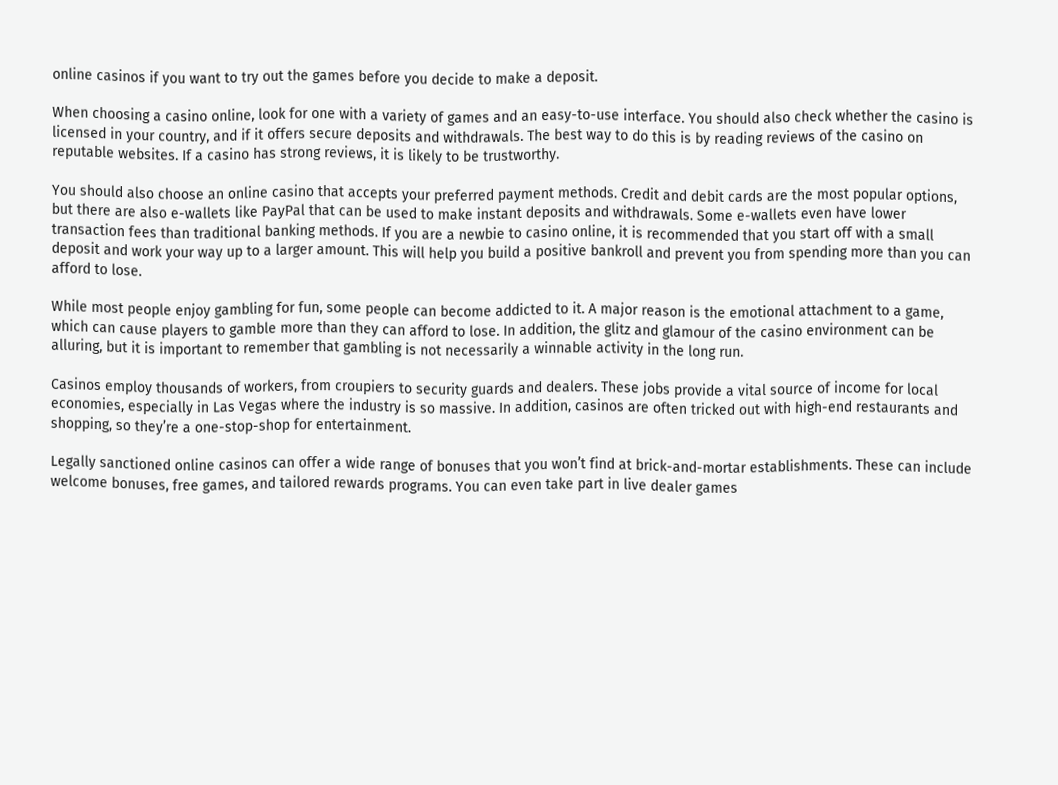online casinos if you want to try out the games before you decide to make a deposit.

When choosing a casino online, look for one with a variety of games and an easy-to-use interface. You should also check whether the casino is licensed in your country, and if it offers secure deposits and withdrawals. The best way to do this is by reading reviews of the casino on reputable websites. If a casino has strong reviews, it is likely to be trustworthy.

You should also choose an online casino that accepts your preferred payment methods. Credit and debit cards are the most popular options, but there are also e-wallets like PayPal that can be used to make instant deposits and withdrawals. Some e-wallets even have lower transaction fees than traditional banking methods. If you are a newbie to casino online, it is recommended that you start off with a small deposit and work your way up to a larger amount. This will help you build a positive bankroll and prevent you from spending more than you can afford to lose.

While most people enjoy gambling for fun, some people can become addicted to it. A major reason is the emotional attachment to a game, which can cause players to gamble more than they can afford to lose. In addition, the glitz and glamour of the casino environment can be alluring, but it is important to remember that gambling is not necessarily a winnable activity in the long run.

Casinos employ thousands of workers, from croupiers to security guards and dealers. These jobs provide a vital source of income for local economies, especially in Las Vegas where the industry is so massive. In addition, casinos are often tricked out with high-end restaurants and shopping, so they’re a one-stop-shop for entertainment.

Legally sanctioned online casinos can offer a wide range of bonuses that you won’t find at brick-and-mortar establishments. These can include welcome bonuses, free games, and tailored rewards programs. You can even take part in live dealer games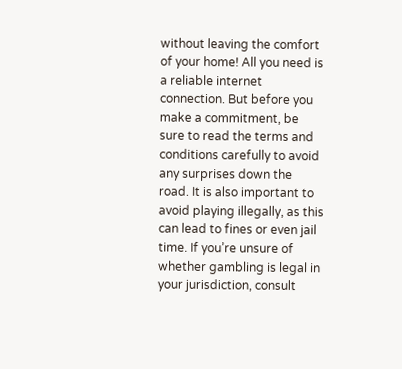without leaving the comfort of your home! All you need is a reliable internet connection. But before you make a commitment, be sure to read the terms and conditions carefully to avoid any surprises down the road. It is also important to avoid playing illegally, as this can lead to fines or even jail time. If you’re unsure of whether gambling is legal in your jurisdiction, consult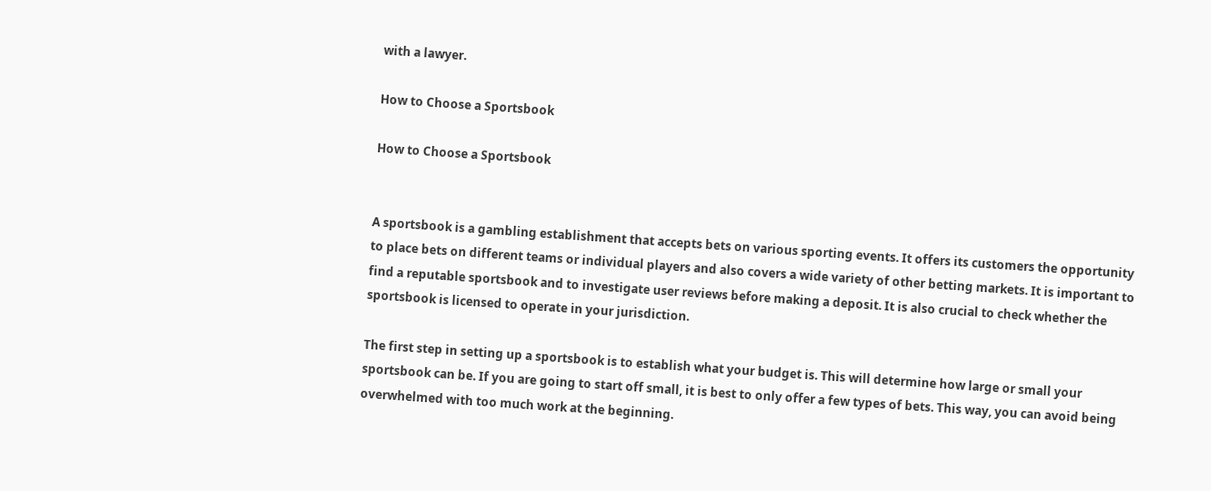with a lawyer.

How to Choose a Sportsbook

How to Choose a Sportsbook


A sportsbook is a gambling establishment that accepts bets on various sporting events. It offers its customers the opportunity to place bets on different teams or individual players and also covers a wide variety of other betting markets. It is important to find a reputable sportsbook and to investigate user reviews before making a deposit. It is also crucial to check whether the sportsbook is licensed to operate in your jurisdiction.

The first step in setting up a sportsbook is to establish what your budget is. This will determine how large or small your sportsbook can be. If you are going to start off small, it is best to only offer a few types of bets. This way, you can avoid being overwhelmed with too much work at the beginning.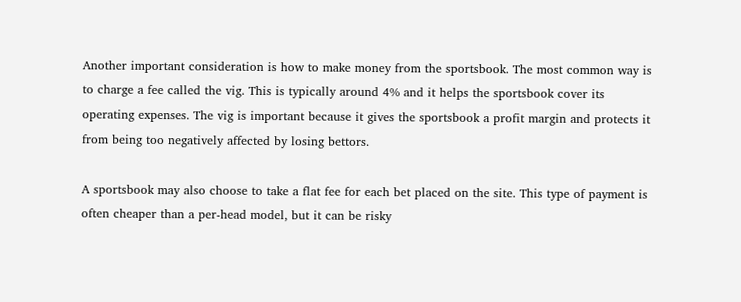Another important consideration is how to make money from the sportsbook. The most common way is to charge a fee called the vig. This is typically around 4% and it helps the sportsbook cover its operating expenses. The vig is important because it gives the sportsbook a profit margin and protects it from being too negatively affected by losing bettors.

A sportsbook may also choose to take a flat fee for each bet placed on the site. This type of payment is often cheaper than a per-head model, but it can be risky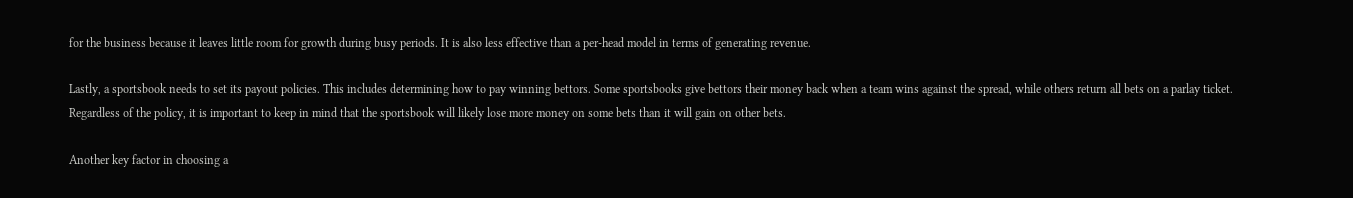for the business because it leaves little room for growth during busy periods. It is also less effective than a per-head model in terms of generating revenue.

Lastly, a sportsbook needs to set its payout policies. This includes determining how to pay winning bettors. Some sportsbooks give bettors their money back when a team wins against the spread, while others return all bets on a parlay ticket. Regardless of the policy, it is important to keep in mind that the sportsbook will likely lose more money on some bets than it will gain on other bets.

Another key factor in choosing a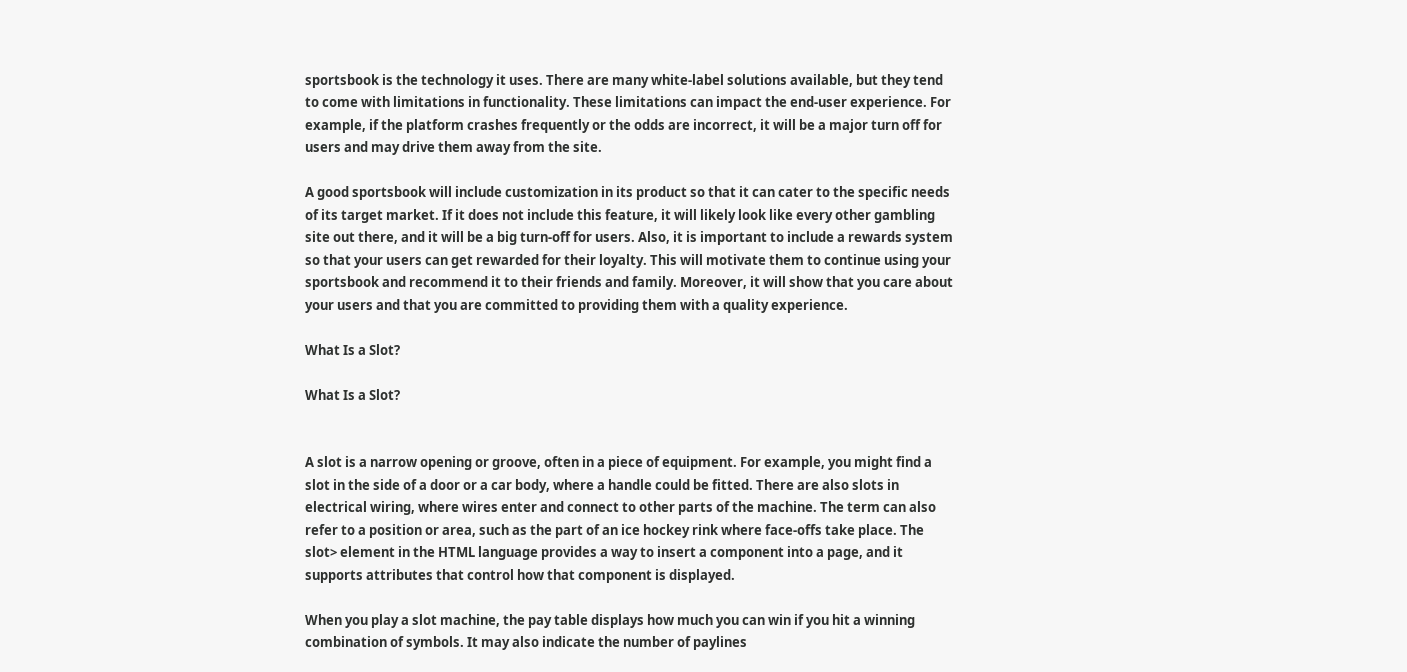sportsbook is the technology it uses. There are many white-label solutions available, but they tend to come with limitations in functionality. These limitations can impact the end-user experience. For example, if the platform crashes frequently or the odds are incorrect, it will be a major turn off for users and may drive them away from the site.

A good sportsbook will include customization in its product so that it can cater to the specific needs of its target market. If it does not include this feature, it will likely look like every other gambling site out there, and it will be a big turn-off for users. Also, it is important to include a rewards system so that your users can get rewarded for their loyalty. This will motivate them to continue using your sportsbook and recommend it to their friends and family. Moreover, it will show that you care about your users and that you are committed to providing them with a quality experience.

What Is a Slot?

What Is a Slot?


A slot is a narrow opening or groove, often in a piece of equipment. For example, you might find a slot in the side of a door or a car body, where a handle could be fitted. There are also slots in electrical wiring, where wires enter and connect to other parts of the machine. The term can also refer to a position or area, such as the part of an ice hockey rink where face-offs take place. The slot> element in the HTML language provides a way to insert a component into a page, and it supports attributes that control how that component is displayed.

When you play a slot machine, the pay table displays how much you can win if you hit a winning combination of symbols. It may also indicate the number of paylines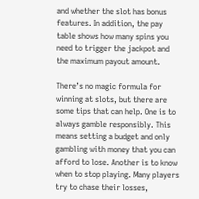and whether the slot has bonus features. In addition, the pay table shows how many spins you need to trigger the jackpot and the maximum payout amount.

There’s no magic formula for winning at slots, but there are some tips that can help. One is to always gamble responsibly. This means setting a budget and only gambling with money that you can afford to lose. Another is to know when to stop playing. Many players try to chase their losses,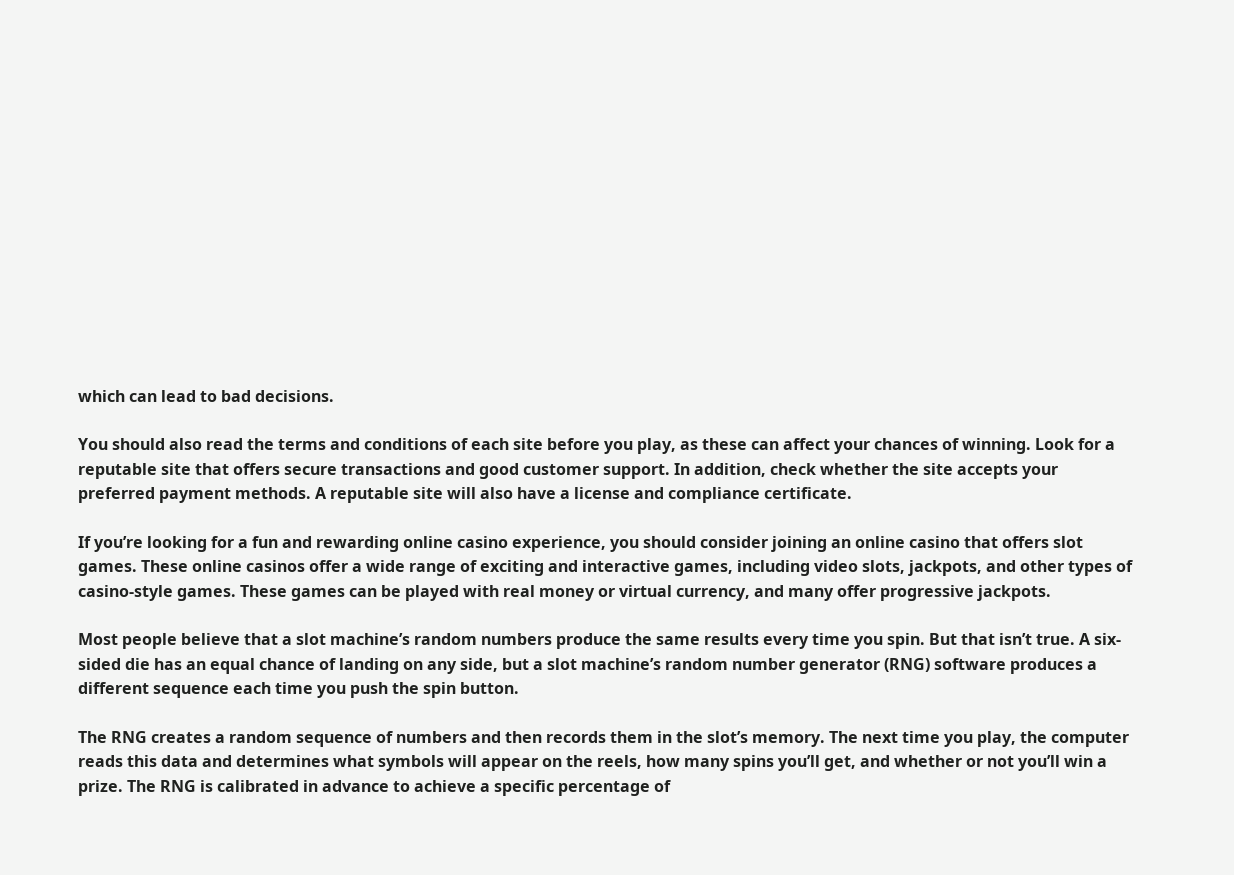which can lead to bad decisions.

You should also read the terms and conditions of each site before you play, as these can affect your chances of winning. Look for a reputable site that offers secure transactions and good customer support. In addition, check whether the site accepts your preferred payment methods. A reputable site will also have a license and compliance certificate.

If you’re looking for a fun and rewarding online casino experience, you should consider joining an online casino that offers slot games. These online casinos offer a wide range of exciting and interactive games, including video slots, jackpots, and other types of casino-style games. These games can be played with real money or virtual currency, and many offer progressive jackpots.

Most people believe that a slot machine’s random numbers produce the same results every time you spin. But that isn’t true. A six-sided die has an equal chance of landing on any side, but a slot machine’s random number generator (RNG) software produces a different sequence each time you push the spin button.

The RNG creates a random sequence of numbers and then records them in the slot’s memory. The next time you play, the computer reads this data and determines what symbols will appear on the reels, how many spins you’ll get, and whether or not you’ll win a prize. The RNG is calibrated in advance to achieve a specific percentage of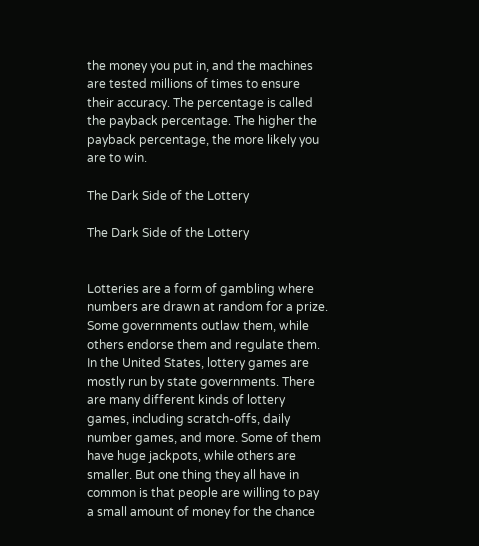the money you put in, and the machines are tested millions of times to ensure their accuracy. The percentage is called the payback percentage. The higher the payback percentage, the more likely you are to win.

The Dark Side of the Lottery

The Dark Side of the Lottery


Lotteries are a form of gambling where numbers are drawn at random for a prize. Some governments outlaw them, while others endorse them and regulate them. In the United States, lottery games are mostly run by state governments. There are many different kinds of lottery games, including scratch-offs, daily number games, and more. Some of them have huge jackpots, while others are smaller. But one thing they all have in common is that people are willing to pay a small amount of money for the chance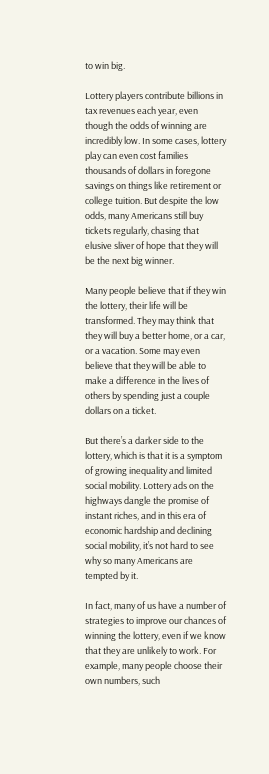to win big.

Lottery players contribute billions in tax revenues each year, even though the odds of winning are incredibly low. In some cases, lottery play can even cost families thousands of dollars in foregone savings on things like retirement or college tuition. But despite the low odds, many Americans still buy tickets regularly, chasing that elusive sliver of hope that they will be the next big winner.

Many people believe that if they win the lottery, their life will be transformed. They may think that they will buy a better home, or a car, or a vacation. Some may even believe that they will be able to make a difference in the lives of others by spending just a couple dollars on a ticket.

But there’s a darker side to the lottery, which is that it is a symptom of growing inequality and limited social mobility. Lottery ads on the highways dangle the promise of instant riches, and in this era of economic hardship and declining social mobility, it’s not hard to see why so many Americans are tempted by it.

In fact, many of us have a number of strategies to improve our chances of winning the lottery, even if we know that they are unlikely to work. For example, many people choose their own numbers, such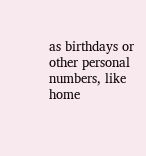as birthdays or other personal numbers, like home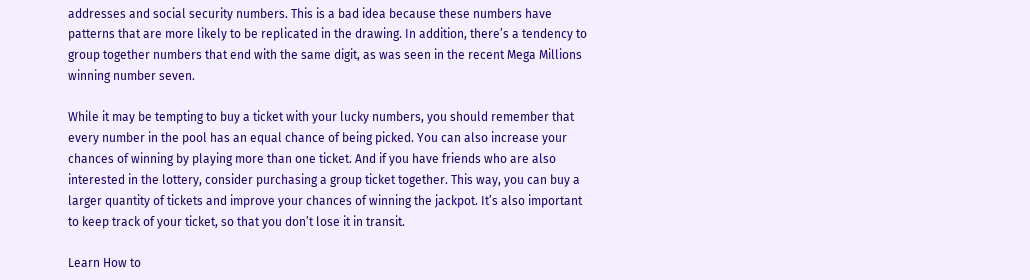addresses and social security numbers. This is a bad idea because these numbers have patterns that are more likely to be replicated in the drawing. In addition, there’s a tendency to group together numbers that end with the same digit, as was seen in the recent Mega Millions winning number seven.

While it may be tempting to buy a ticket with your lucky numbers, you should remember that every number in the pool has an equal chance of being picked. You can also increase your chances of winning by playing more than one ticket. And if you have friends who are also interested in the lottery, consider purchasing a group ticket together. This way, you can buy a larger quantity of tickets and improve your chances of winning the jackpot. It’s also important to keep track of your ticket, so that you don’t lose it in transit.

Learn How to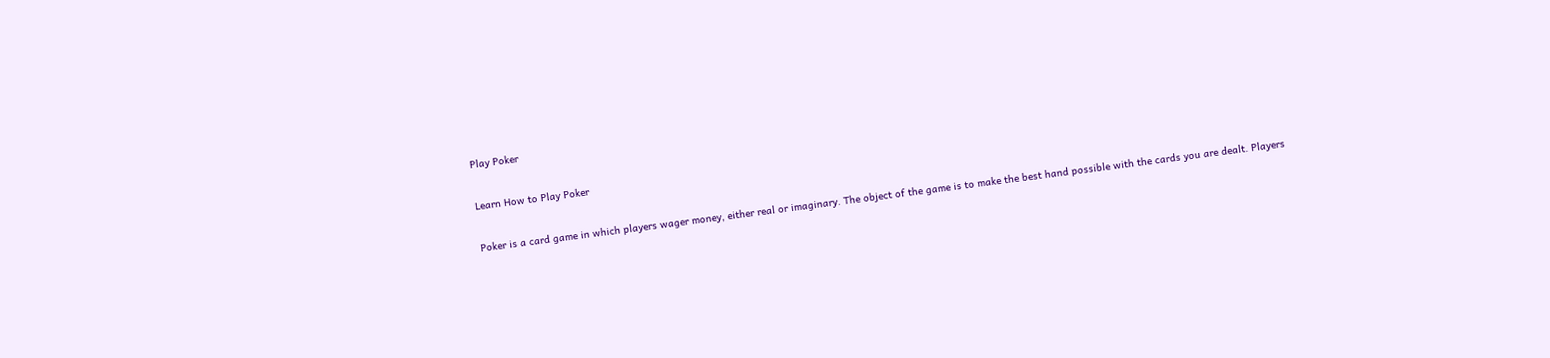Play Poker

Learn How to Play Poker

Poker is a card game in which players wager money, either real or imaginary. The object of the game is to make the best hand possible with the cards you are dealt. Players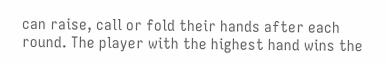can raise, call or fold their hands after each round. The player with the highest hand wins the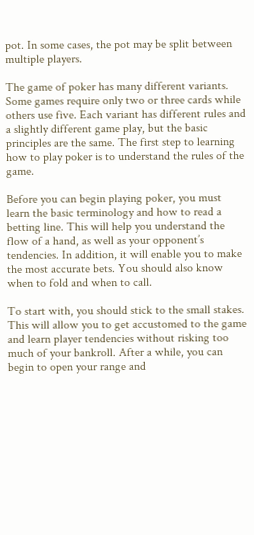pot. In some cases, the pot may be split between multiple players.

The game of poker has many different variants. Some games require only two or three cards while others use five. Each variant has different rules and a slightly different game play, but the basic principles are the same. The first step to learning how to play poker is to understand the rules of the game.

Before you can begin playing poker, you must learn the basic terminology and how to read a betting line. This will help you understand the flow of a hand, as well as your opponent’s tendencies. In addition, it will enable you to make the most accurate bets. You should also know when to fold and when to call.

To start with, you should stick to the small stakes. This will allow you to get accustomed to the game and learn player tendencies without risking too much of your bankroll. After a while, you can begin to open your range and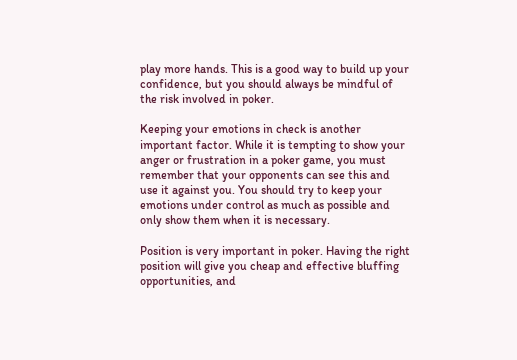play more hands. This is a good way to build up your confidence, but you should always be mindful of the risk involved in poker.

Keeping your emotions in check is another important factor. While it is tempting to show your anger or frustration in a poker game, you must remember that your opponents can see this and use it against you. You should try to keep your emotions under control as much as possible and only show them when it is necessary.

Position is very important in poker. Having the right position will give you cheap and effective bluffing opportunities, and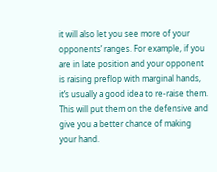it will also let you see more of your opponents’ ranges. For example, if you are in late position and your opponent is raising preflop with marginal hands, it’s usually a good idea to re-raise them. This will put them on the defensive and give you a better chance of making your hand.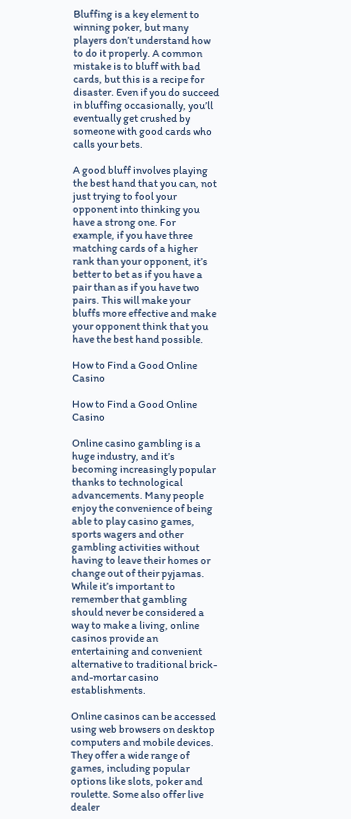Bluffing is a key element to winning poker, but many players don’t understand how to do it properly. A common mistake is to bluff with bad cards, but this is a recipe for disaster. Even if you do succeed in bluffing occasionally, you’ll eventually get crushed by someone with good cards who calls your bets.

A good bluff involves playing the best hand that you can, not just trying to fool your opponent into thinking you have a strong one. For example, if you have three matching cards of a higher rank than your opponent, it’s better to bet as if you have a pair than as if you have two pairs. This will make your bluffs more effective and make your opponent think that you have the best hand possible.

How to Find a Good Online Casino

How to Find a Good Online Casino

Online casino gambling is a huge industry, and it’s becoming increasingly popular thanks to technological advancements. Many people enjoy the convenience of being able to play casino games, sports wagers and other gambling activities without having to leave their homes or change out of their pyjamas. While it’s important to remember that gambling should never be considered a way to make a living, online casinos provide an entertaining and convenient alternative to traditional brick-and-mortar casino establishments.

Online casinos can be accessed using web browsers on desktop computers and mobile devices. They offer a wide range of games, including popular options like slots, poker and roulette. Some also offer live dealer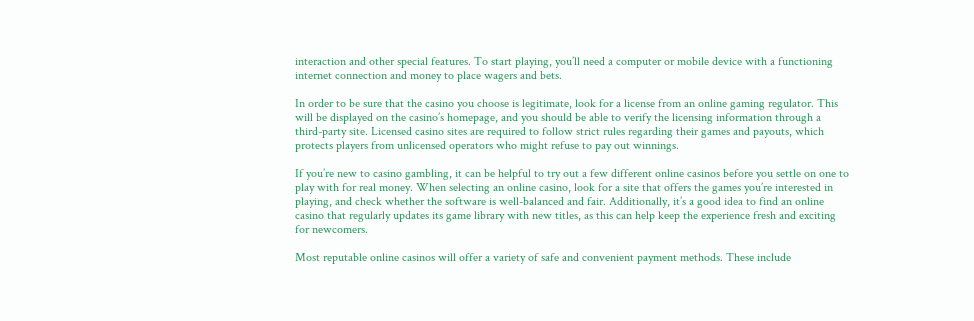interaction and other special features. To start playing, you’ll need a computer or mobile device with a functioning internet connection and money to place wagers and bets.

In order to be sure that the casino you choose is legitimate, look for a license from an online gaming regulator. This will be displayed on the casino’s homepage, and you should be able to verify the licensing information through a third-party site. Licensed casino sites are required to follow strict rules regarding their games and payouts, which protects players from unlicensed operators who might refuse to pay out winnings.

If you’re new to casino gambling, it can be helpful to try out a few different online casinos before you settle on one to play with for real money. When selecting an online casino, look for a site that offers the games you’re interested in playing, and check whether the software is well-balanced and fair. Additionally, it’s a good idea to find an online casino that regularly updates its game library with new titles, as this can help keep the experience fresh and exciting for newcomers.

Most reputable online casinos will offer a variety of safe and convenient payment methods. These include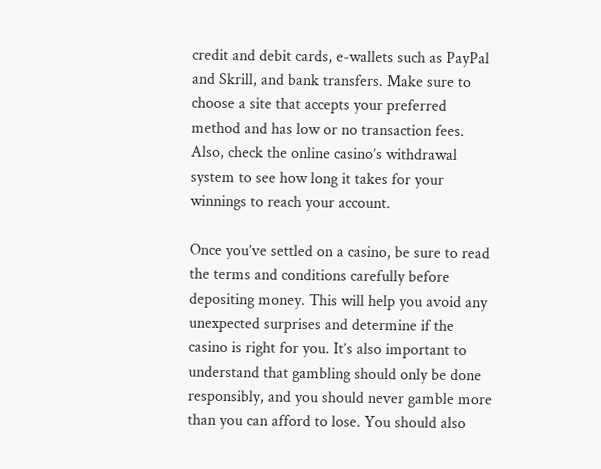credit and debit cards, e-wallets such as PayPal and Skrill, and bank transfers. Make sure to choose a site that accepts your preferred method and has low or no transaction fees. Also, check the online casino’s withdrawal system to see how long it takes for your winnings to reach your account.

Once you’ve settled on a casino, be sure to read the terms and conditions carefully before depositing money. This will help you avoid any unexpected surprises and determine if the casino is right for you. It’s also important to understand that gambling should only be done responsibly, and you should never gamble more than you can afford to lose. You should also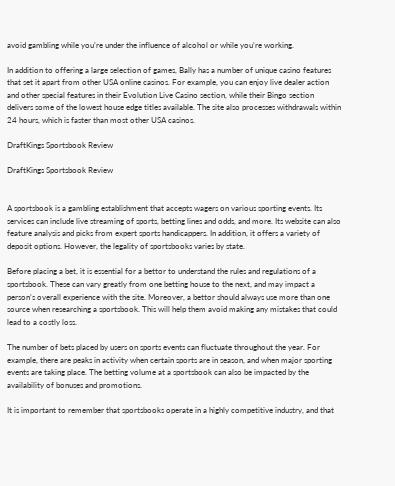avoid gambling while you’re under the influence of alcohol or while you’re working.

In addition to offering a large selection of games, Bally has a number of unique casino features that set it apart from other USA online casinos. For example, you can enjoy live dealer action and other special features in their Evolution Live Casino section, while their Bingo section delivers some of the lowest house edge titles available. The site also processes withdrawals within 24 hours, which is faster than most other USA casinos.

DraftKings Sportsbook Review

DraftKings Sportsbook Review


A sportsbook is a gambling establishment that accepts wagers on various sporting events. Its services can include live streaming of sports, betting lines and odds, and more. Its website can also feature analysis and picks from expert sports handicappers. In addition, it offers a variety of deposit options. However, the legality of sportsbooks varies by state.

Before placing a bet, it is essential for a bettor to understand the rules and regulations of a sportsbook. These can vary greatly from one betting house to the next, and may impact a person’s overall experience with the site. Moreover, a bettor should always use more than one source when researching a sportsbook. This will help them avoid making any mistakes that could lead to a costly loss.

The number of bets placed by users on sports events can fluctuate throughout the year. For example, there are peaks in activity when certain sports are in season, and when major sporting events are taking place. The betting volume at a sportsbook can also be impacted by the availability of bonuses and promotions.

It is important to remember that sportsbooks operate in a highly competitive industry, and that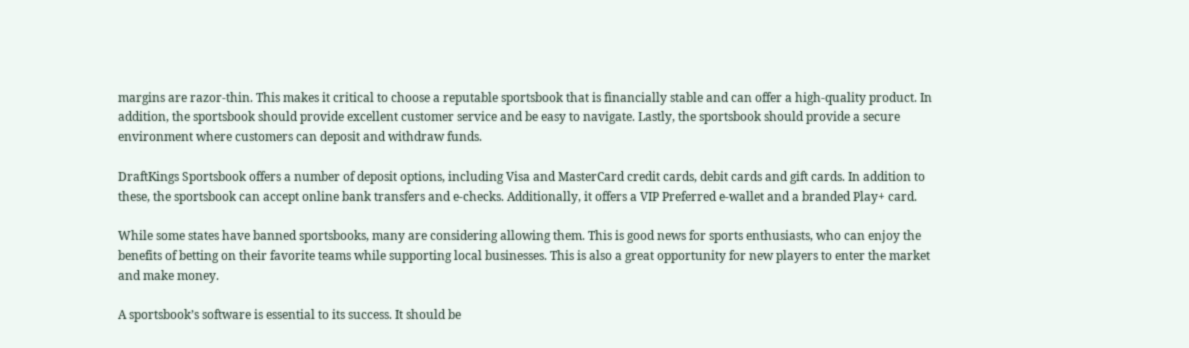margins are razor-thin. This makes it critical to choose a reputable sportsbook that is financially stable and can offer a high-quality product. In addition, the sportsbook should provide excellent customer service and be easy to navigate. Lastly, the sportsbook should provide a secure environment where customers can deposit and withdraw funds.

DraftKings Sportsbook offers a number of deposit options, including Visa and MasterCard credit cards, debit cards and gift cards. In addition to these, the sportsbook can accept online bank transfers and e-checks. Additionally, it offers a VIP Preferred e-wallet and a branded Play+ card.

While some states have banned sportsbooks, many are considering allowing them. This is good news for sports enthusiasts, who can enjoy the benefits of betting on their favorite teams while supporting local businesses. This is also a great opportunity for new players to enter the market and make money.

A sportsbook’s software is essential to its success. It should be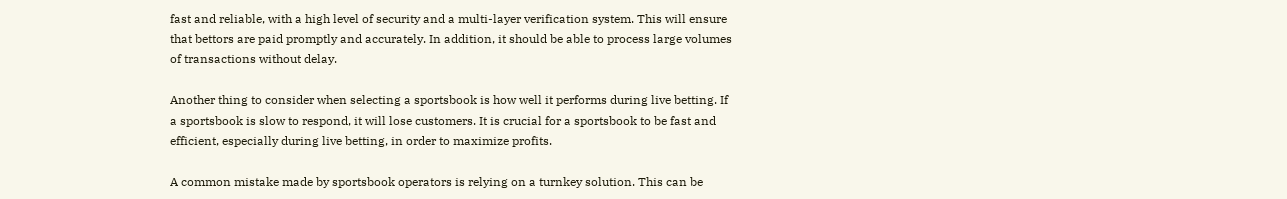fast and reliable, with a high level of security and a multi-layer verification system. This will ensure that bettors are paid promptly and accurately. In addition, it should be able to process large volumes of transactions without delay.

Another thing to consider when selecting a sportsbook is how well it performs during live betting. If a sportsbook is slow to respond, it will lose customers. It is crucial for a sportsbook to be fast and efficient, especially during live betting, in order to maximize profits.

A common mistake made by sportsbook operators is relying on a turnkey solution. This can be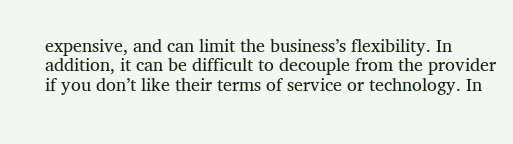expensive, and can limit the business’s flexibility. In addition, it can be difficult to decouple from the provider if you don’t like their terms of service or technology. In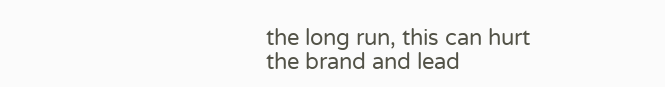the long run, this can hurt the brand and lead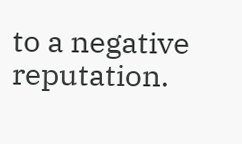to a negative reputation.